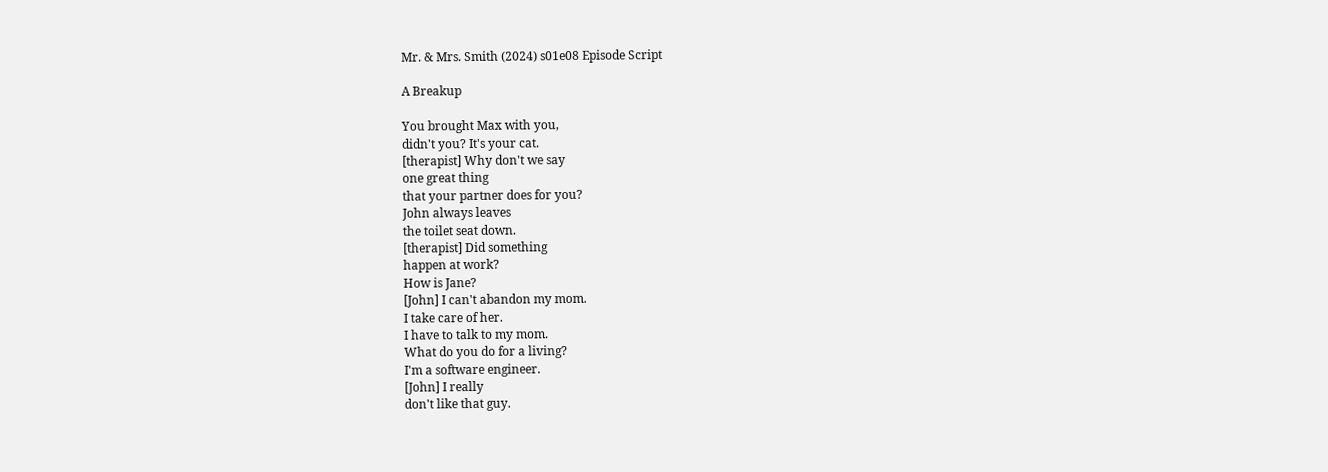Mr. & Mrs. Smith (2024) s01e08 Episode Script

A Breakup

You brought Max with you,
didn't you? It's your cat.
[therapist] Why don't we say
one great thing
that your partner does for you?
John always leaves
the toilet seat down.
[therapist] Did something
happen at work?
How is Jane?
[John] I can't abandon my mom.
I take care of her.
I have to talk to my mom.
What do you do for a living?
I'm a software engineer.
[John] I really
don't like that guy.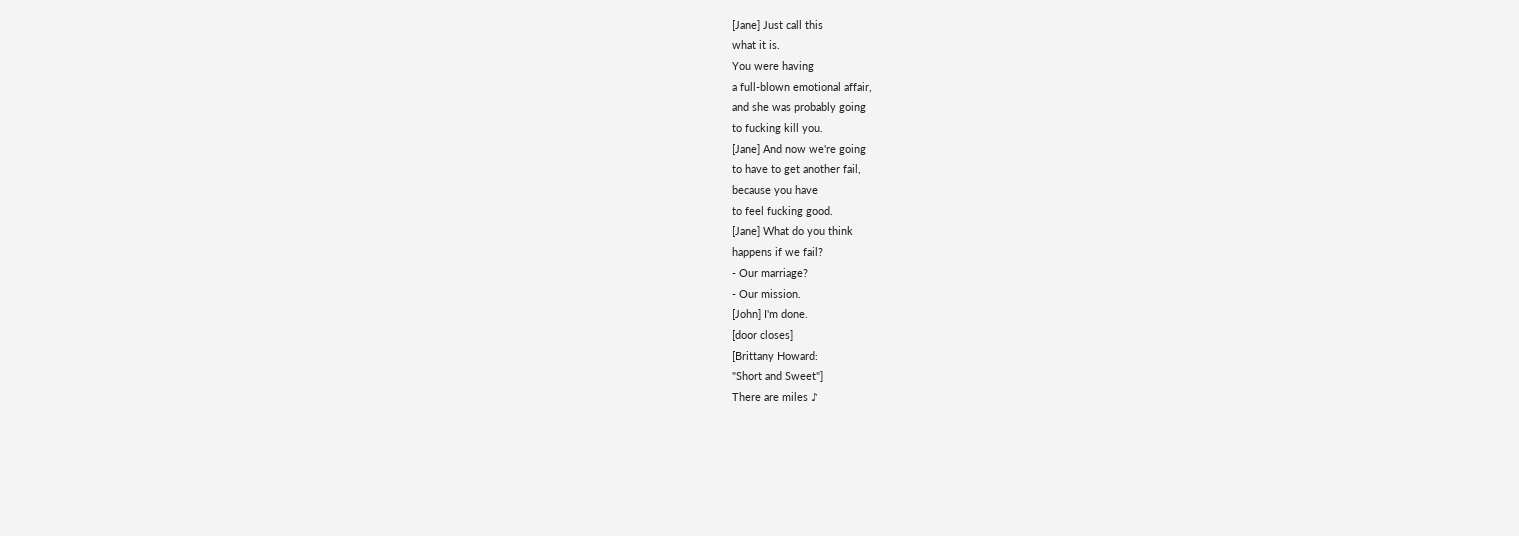[Jane] Just call this
what it is.
You were having
a full-blown emotional affair,
and she was probably going
to fucking kill you.
[Jane] And now we're going
to have to get another fail,
because you have
to feel fucking good.
[Jane] What do you think
happens if we fail?
- Our marriage?
- Our mission.
[John] I'm done.
[door closes]
[Brittany Howard:
"Short and Sweet"]
There are miles ♪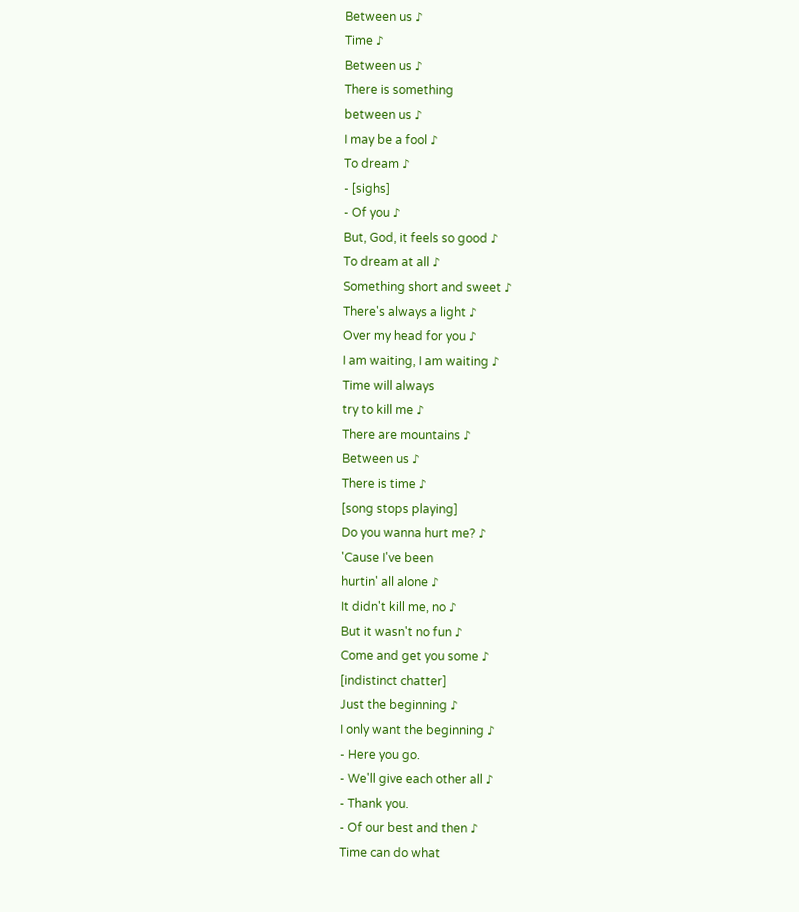Between us ♪
Time ♪
Between us ♪
There is something
between us ♪
I may be a fool ♪
To dream ♪
- [sighs]
- Of you ♪
But, God, it feels so good ♪
To dream at all ♪
Something short and sweet ♪
There's always a light ♪
Over my head for you ♪
I am waiting, I am waiting ♪
Time will always
try to kill me ♪
There are mountains ♪
Between us ♪
There is time ♪
[song stops playing]
Do you wanna hurt me? ♪
'Cause I've been
hurtin' all alone ♪
It didn't kill me, no ♪
But it wasn't no fun ♪
Come and get you some ♪
[indistinct chatter]
Just the beginning ♪
I only want the beginning ♪
- Here you go.
- We'll give each other all ♪
- Thank you.
- Of our best and then ♪
Time can do what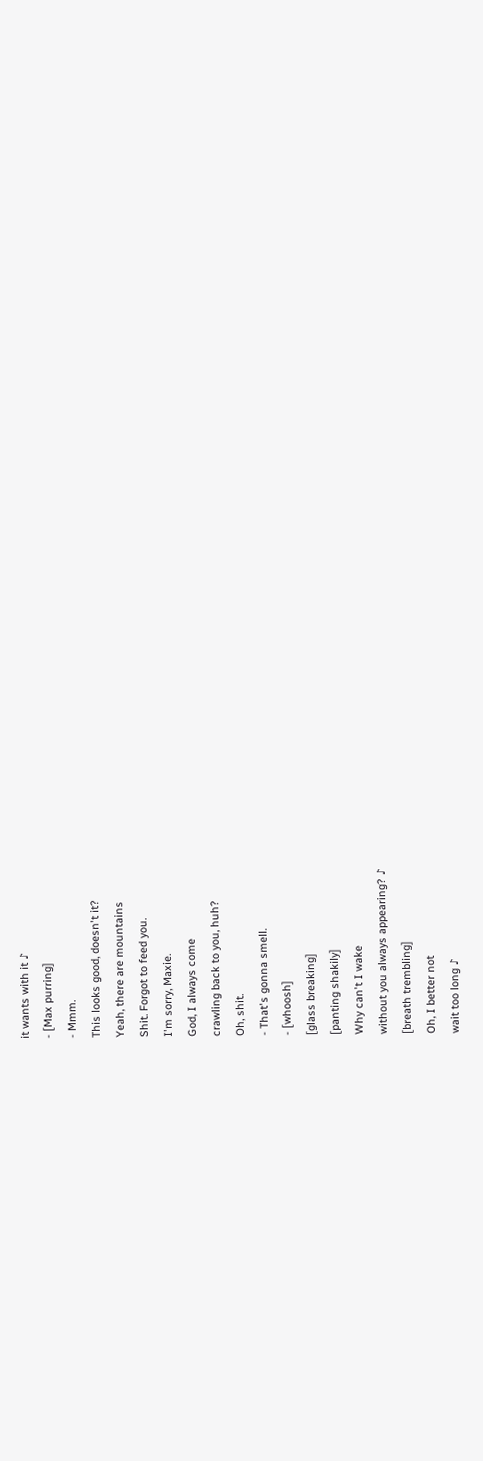it wants with it ♪
- [Max purring]
- Mmm.
This looks good, doesn't it?
Yeah, there are mountains
Shit. Forgot to feed you.
I'm sorry, Maxie.
God, I always come
crawling back to you, huh?
Oh, shit.
- That's gonna smell.
- [whoosh]
[glass breaking]
[panting shakily]
Why can't I wake
without you always appearing? ♪
[breath trembling]
Oh, I better not
wait too long ♪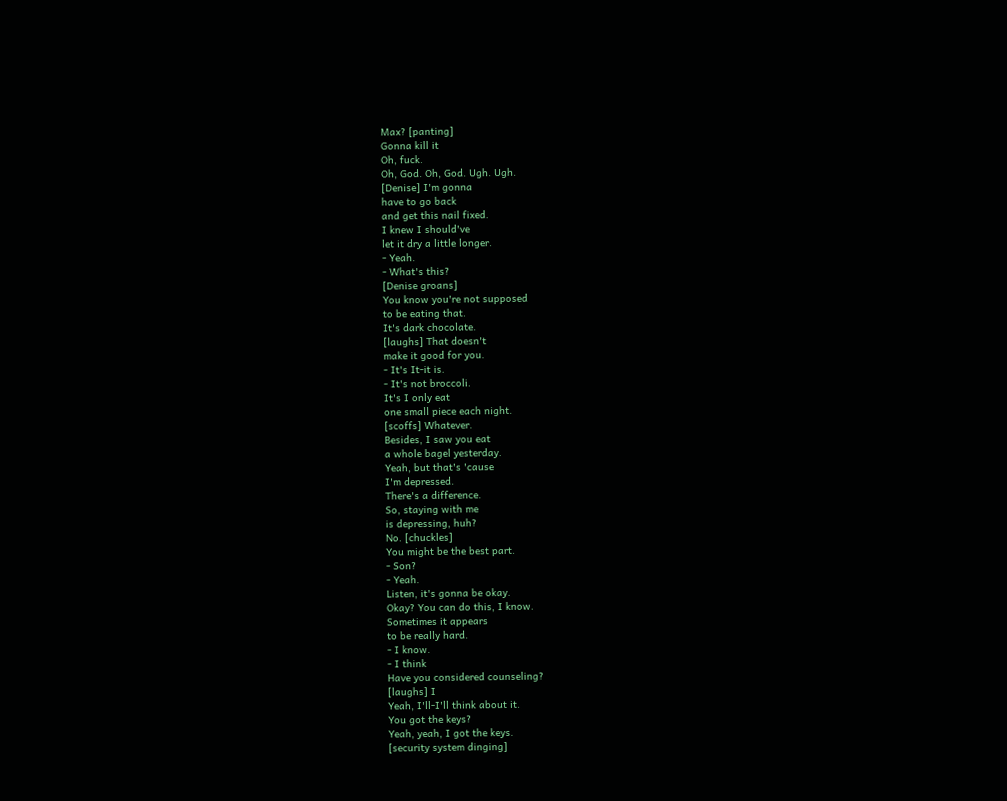Max? [panting]
Gonna kill it
Oh, fuck.
Oh, God. Oh, God. Ugh. Ugh.
[Denise] I'm gonna
have to go back
and get this nail fixed.
I knew I should've
let it dry a little longer.
- Yeah.
- What's this?
[Denise groans]
You know you're not supposed
to be eating that.
It's dark chocolate.
[laughs] That doesn't
make it good for you.
- It's It-it is.
- It's not broccoli.
It's I only eat
one small piece each night.
[scoffs] Whatever.
Besides, I saw you eat
a whole bagel yesterday.
Yeah, but that's 'cause
I'm depressed.
There's a difference.
So, staying with me
is depressing, huh?
No. [chuckles]
You might be the best part.
- Son?
- Yeah.
Listen, it's gonna be okay.
Okay? You can do this, I know.
Sometimes it appears
to be really hard.
- I know.
- I think
Have you considered counseling?
[laughs] I
Yeah, I'll-I'll think about it.
You got the keys?
Yeah, yeah, I got the keys.
[security system dinging]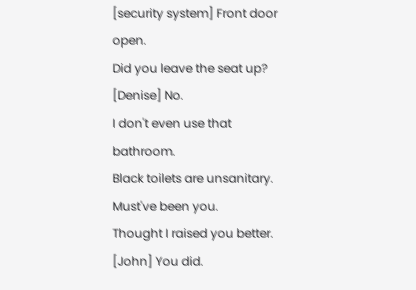[security system] Front door open.
Did you leave the seat up?
[Denise] No.
I don't even use that bathroom.
Black toilets are unsanitary.
Must've been you.
Thought I raised you better.
[John] You did.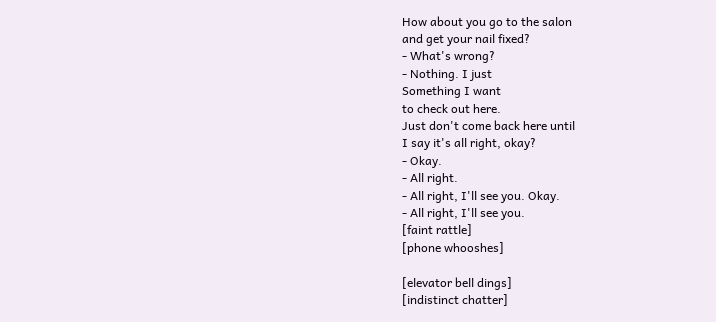How about you go to the salon
and get your nail fixed?
- What's wrong?
- Nothing. I just
Something I want
to check out here.
Just don't come back here until
I say it's all right, okay?
- Okay.
- All right.
- All right, I'll see you. Okay.
- All right, I'll see you.
[faint rattle]
[phone whooshes]

[elevator bell dings]
[indistinct chatter]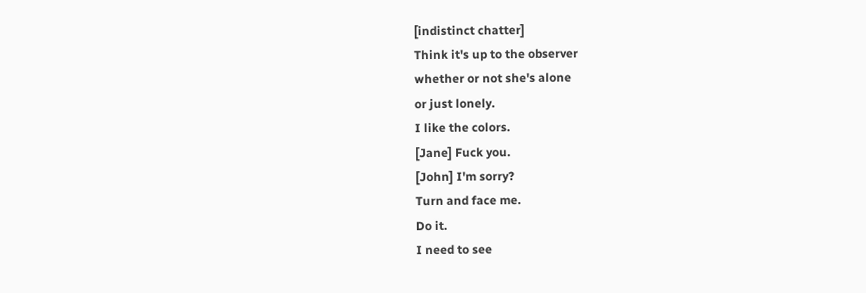[indistinct chatter]
Think it's up to the observer
whether or not she's alone
or just lonely.
I like the colors.
[Jane] Fuck you.
[John] I'm sorry?
Turn and face me.
Do it.
I need to see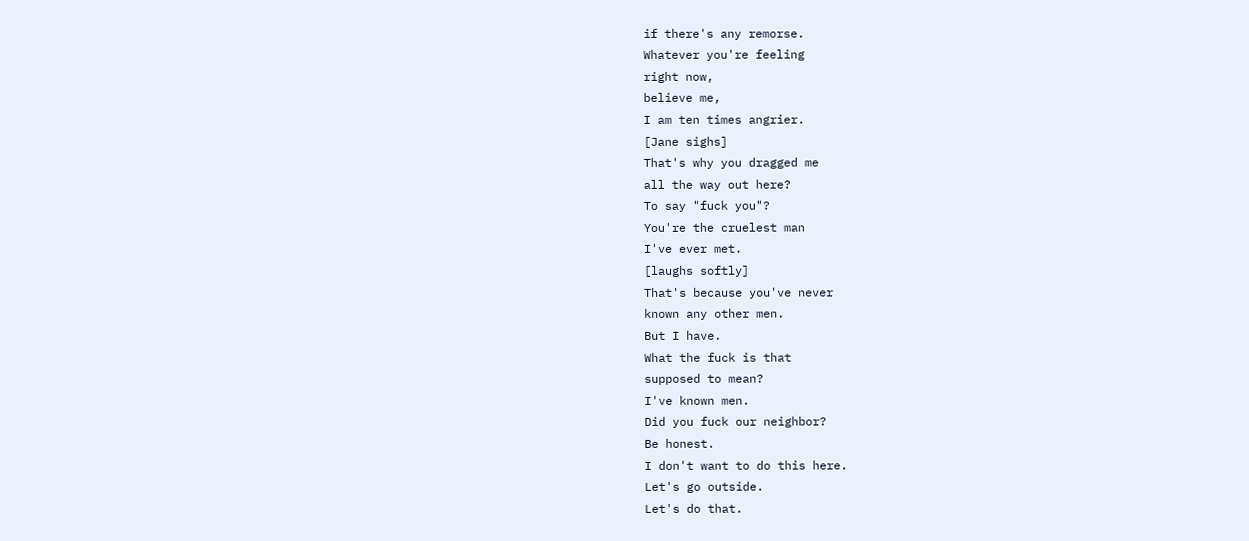if there's any remorse.
Whatever you're feeling
right now,
believe me,
I am ten times angrier.
[Jane sighs]
That's why you dragged me
all the way out here?
To say "fuck you"?
You're the cruelest man
I've ever met.
[laughs softly]
That's because you've never
known any other men.
But I have.
What the fuck is that
supposed to mean?
I've known men.
Did you fuck our neighbor?
Be honest.
I don't want to do this here.
Let's go outside.
Let's do that.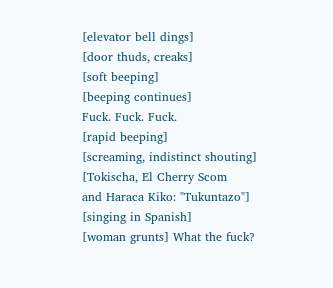[elevator bell dings]
[door thuds, creaks]
[soft beeping]
[beeping continues]
Fuck. Fuck. Fuck.
[rapid beeping]
[screaming, indistinct shouting]
[Tokischa, El Cherry Scom
and Haraca Kiko: "Tukuntazo"]
[singing in Spanish]
[woman grunts] What the fuck?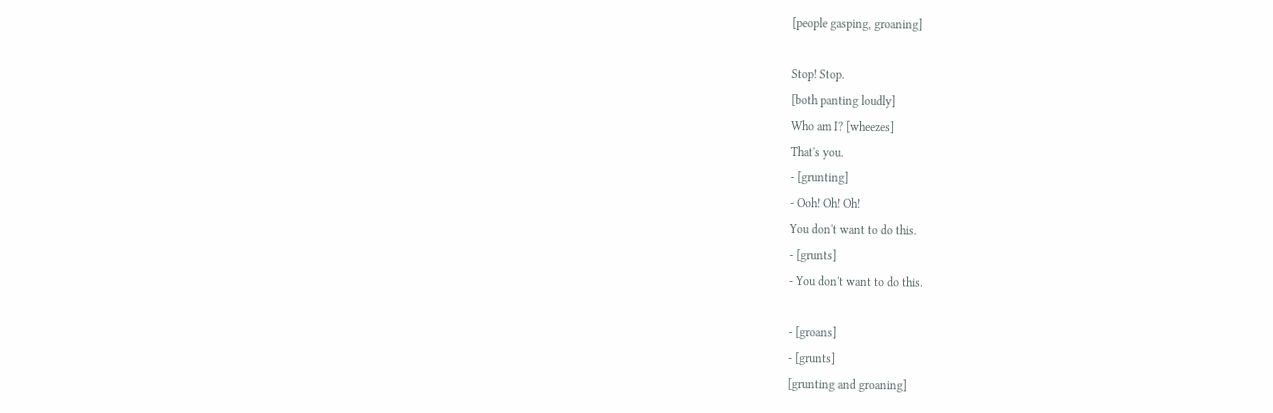[people gasping, groaning]

Stop! Stop.
[both panting loudly]
Who am I? [wheezes]
That's you.
- [grunting]
- Ooh! Oh! Oh!
You don't want to do this.
- [grunts]
- You don't want to do this.

- [groans]
- [grunts]
[grunting and groaning]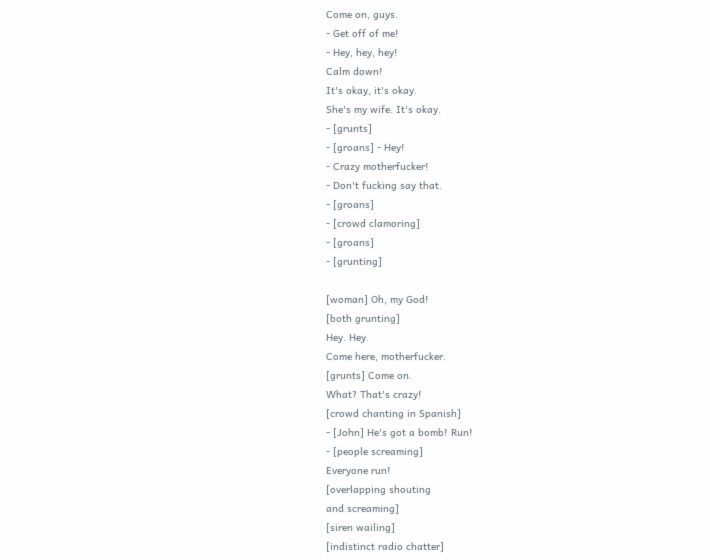Come on, guys.
- Get off of me!
- Hey, hey, hey!
Calm down!
It's okay, it's okay.
She's my wife. It's okay.
- [grunts]
- [groans] - Hey!
- Crazy motherfucker!
- Don't fucking say that.
- [groans]
- [crowd clamoring]
- [groans]
- [grunting]

[woman] Oh, my God!
[both grunting]
Hey. Hey.
Come here, motherfucker.
[grunts] Come on.
What? That's crazy!
[crowd chanting in Spanish]
- [John] He's got a bomb! Run!
- [people screaming]
Everyone run!
[overlapping shouting
and screaming]
[siren wailing]
[indistinct radio chatter]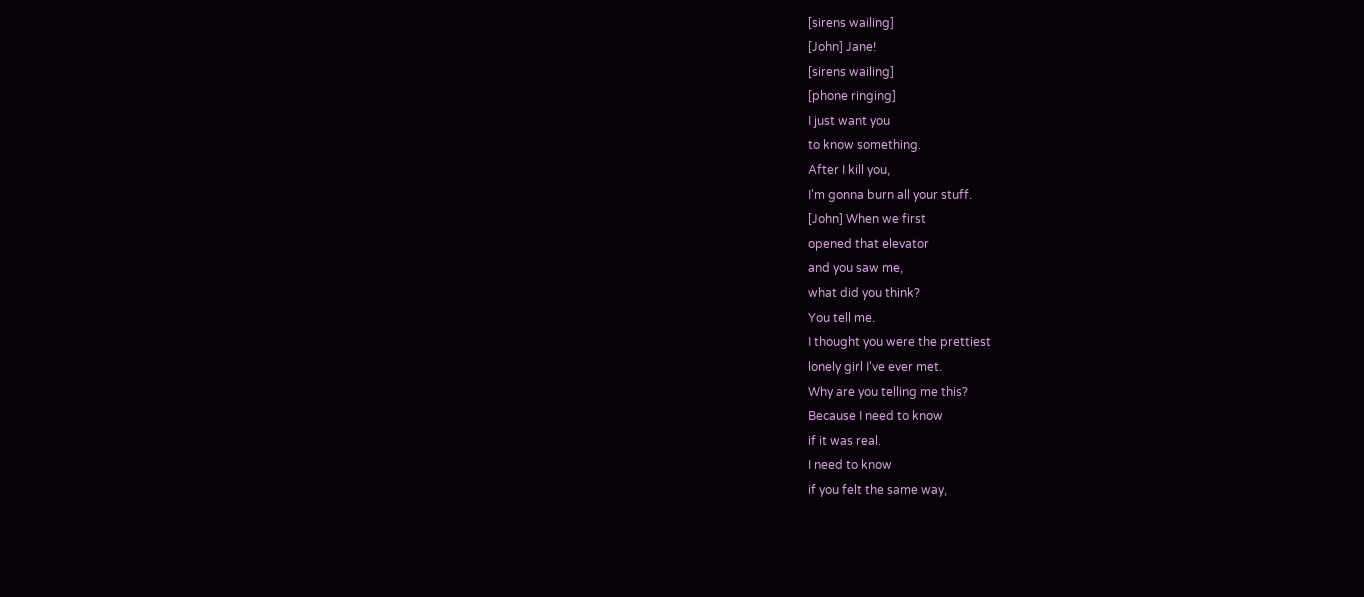[sirens wailing]
[John] Jane!
[sirens wailing]
[phone ringing]
I just want you
to know something.
After I kill you,
I'm gonna burn all your stuff.
[John] When we first
opened that elevator
and you saw me,
what did you think?
You tell me.
I thought you were the prettiest
lonely girl I've ever met.
Why are you telling me this?
Because I need to know
if it was real.
I need to know
if you felt the same way,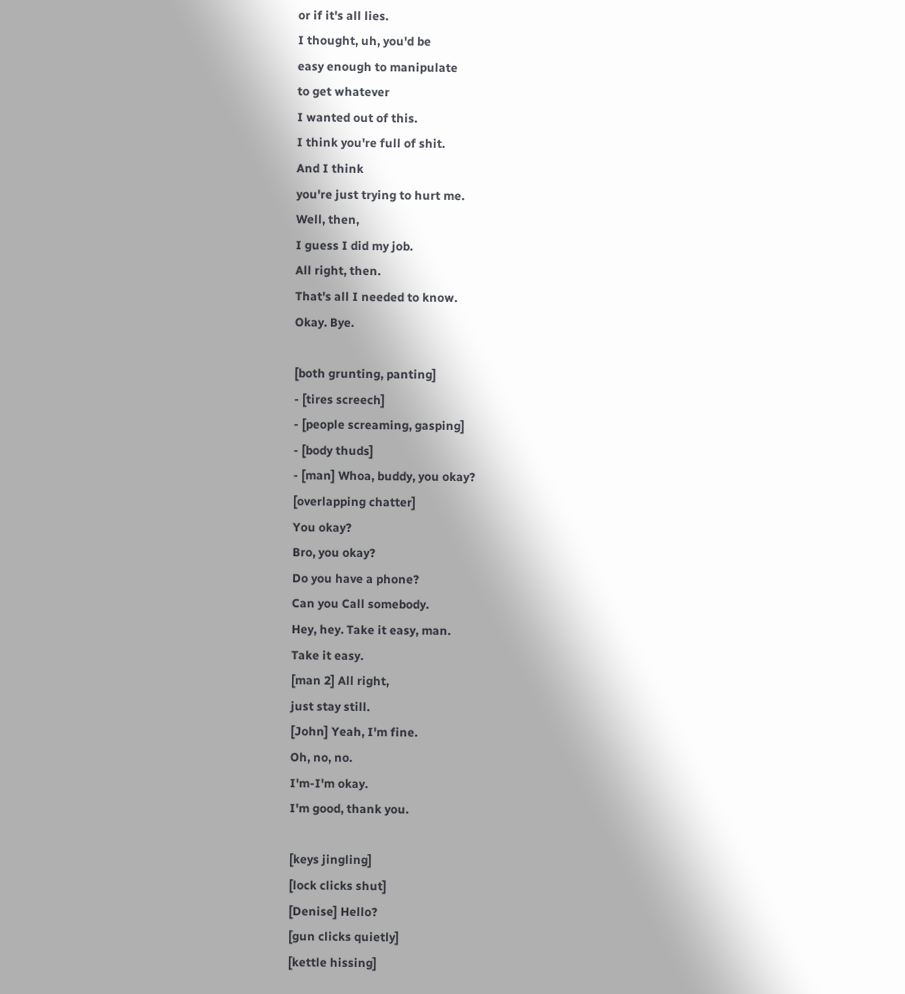or if it's all lies.
I thought, uh, you'd be
easy enough to manipulate
to get whatever
I wanted out of this.
I think you're full of shit.
And I think
you're just trying to hurt me.
Well, then,
I guess I did my job.
All right, then.
That's all I needed to know.
Okay. Bye.

[both grunting, panting]
- [tires screech]
- [people screaming, gasping]
- [body thuds]
- [man] Whoa, buddy, you okay?
[overlapping chatter]
You okay?
Bro, you okay?
Do you have a phone?
Can you Call somebody.
Hey, hey. Take it easy, man.
Take it easy.
[man 2] All right,
just stay still.
[John] Yeah, I'm fine.
Oh, no, no.
I'm-I'm okay.
I'm good, thank you.

[keys jingling]
[lock clicks shut]
[Denise] Hello?
[gun clicks quietly]
[kettle hissing]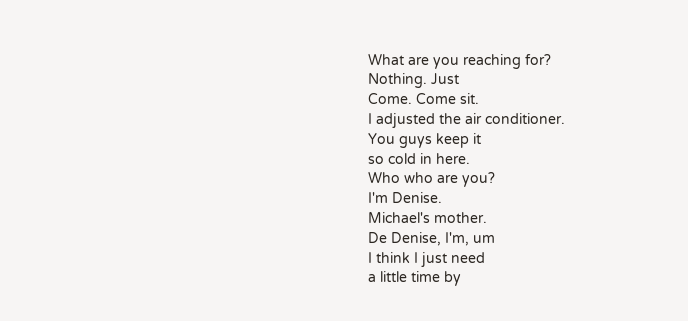What are you reaching for?
Nothing. Just
Come. Come sit.
I adjusted the air conditioner.
You guys keep it
so cold in here.
Who who are you?
I'm Denise.
Michael's mother.
De Denise, I'm, um
I think I just need
a little time by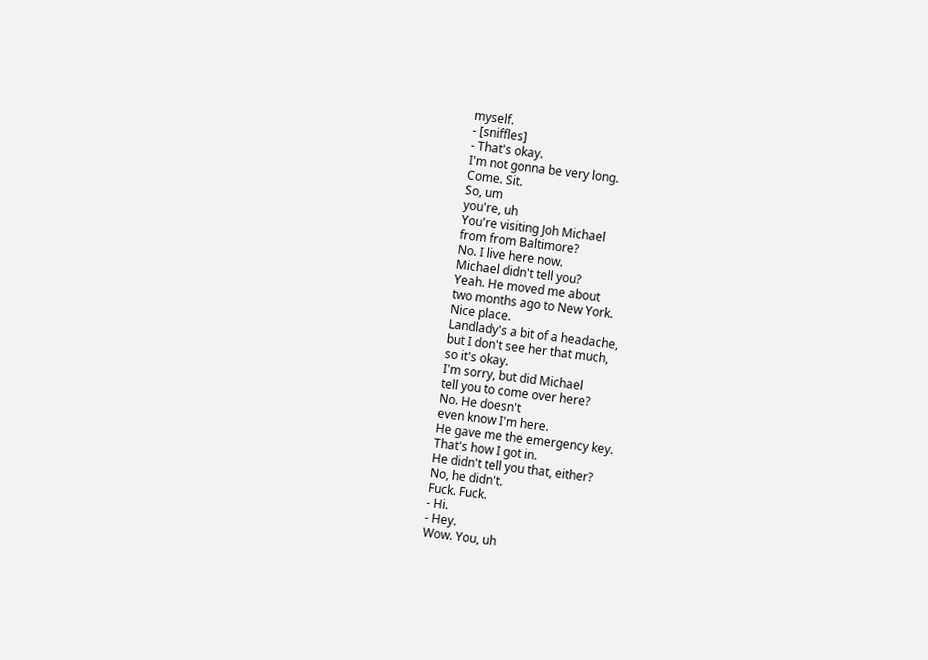myself.
- [sniffles]
- That's okay.
I'm not gonna be very long.
Come. Sit.
So, um
you're, uh
You're visiting Joh Michael
from from Baltimore?
No. I live here now.
Michael didn't tell you?
Yeah. He moved me about
two months ago to New York.
Nice place.
Landlady's a bit of a headache,
but I don't see her that much,
so it's okay.
I'm sorry, but did Michael
tell you to come over here?
No. He doesn't
even know I'm here.
He gave me the emergency key.
That's how I got in.
He didn't tell you that, either?
No, he didn't.
Fuck. Fuck.
- Hi.
- Hey.
Wow. You, uh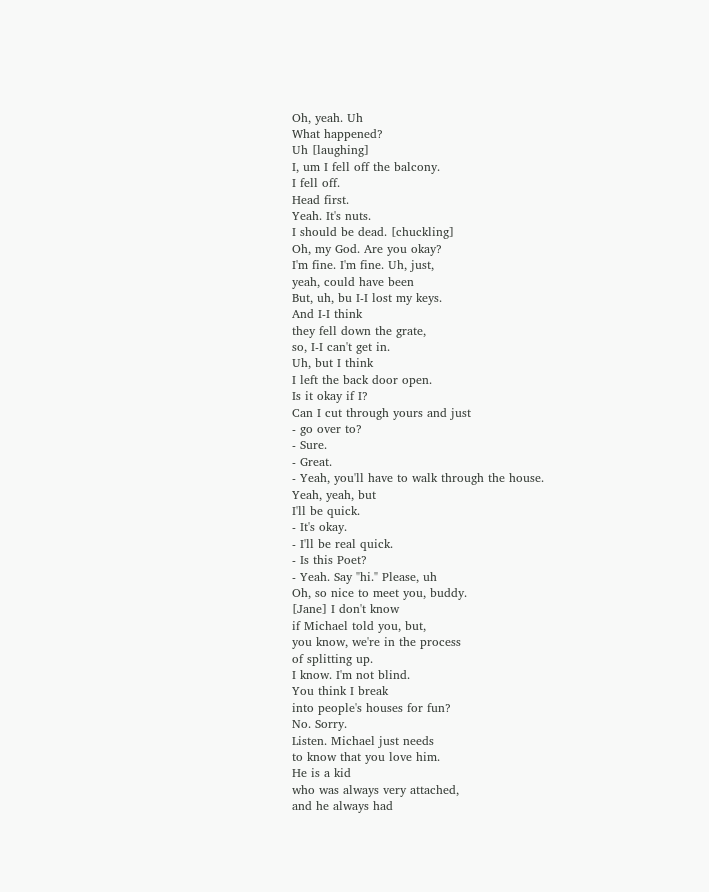Oh, yeah. Uh
What happened?
Uh [laughing]
I, um I fell off the balcony.
I fell off.
Head first.
Yeah. It's nuts.
I should be dead. [chuckling]
Oh, my God. Are you okay?
I'm fine. I'm fine. Uh, just,
yeah, could have been
But, uh, bu I-I lost my keys.
And I-I think
they fell down the grate,
so, I-I can't get in.
Uh, but I think
I left the back door open.
Is it okay if I?
Can I cut through yours and just
- go over to?
- Sure.
- Great.
- Yeah, you'll have to walk through the house.
Yeah, yeah, but
I'll be quick.
- It's okay.
- I'll be real quick.
- Is this Poet?
- Yeah. Say "hi." Please, uh
Oh, so nice to meet you, buddy.
[Jane] I don't know
if Michael told you, but,
you know, we're in the process
of splitting up.
I know. I'm not blind.
You think I break
into people's houses for fun?
No. Sorry.
Listen. Michael just needs
to know that you love him.
He is a kid
who was always very attached,
and he always had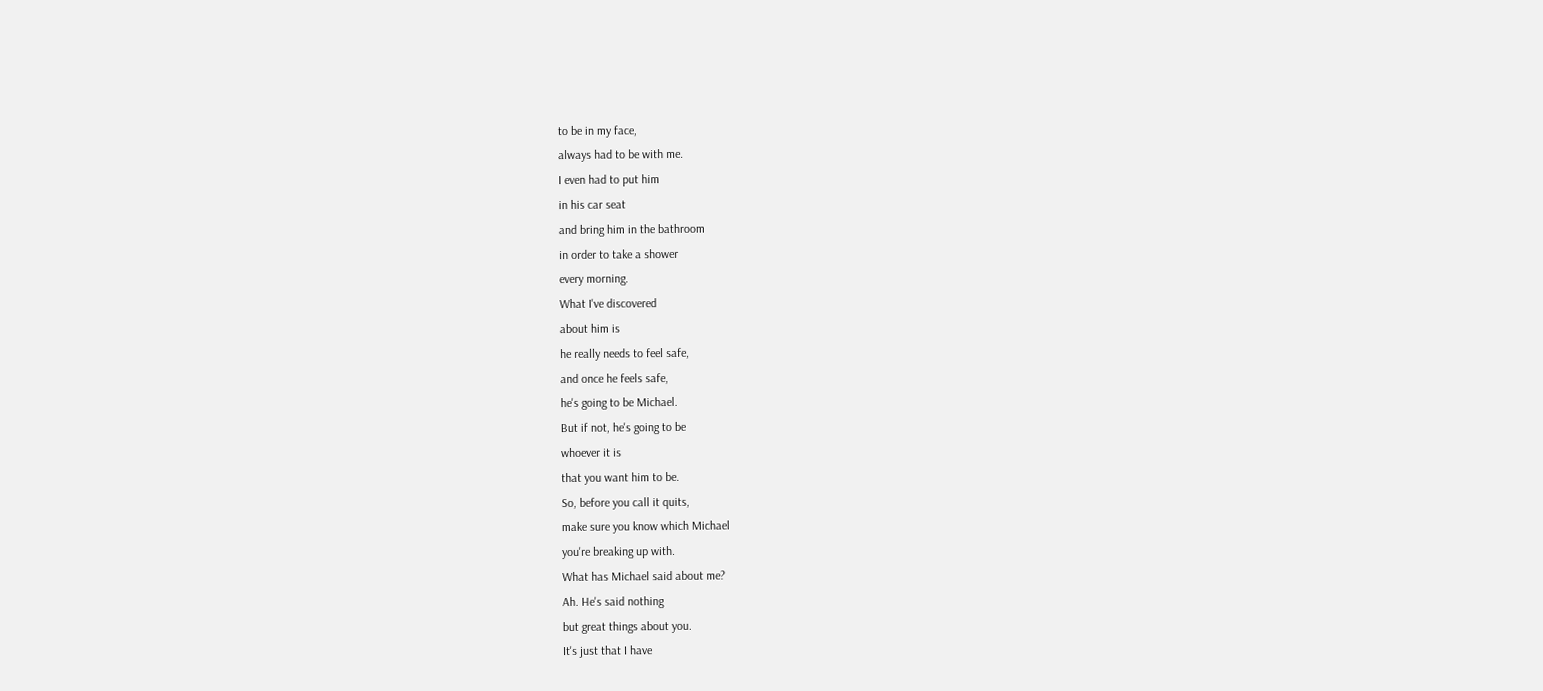to be in my face,
always had to be with me.
I even had to put him
in his car seat
and bring him in the bathroom
in order to take a shower
every morning.
What I've discovered
about him is
he really needs to feel safe,
and once he feels safe,
he's going to be Michael.
But if not, he's going to be
whoever it is
that you want him to be.
So, before you call it quits,
make sure you know which Michael
you're breaking up with.
What has Michael said about me?
Ah. He's said nothing
but great things about you.
It's just that I have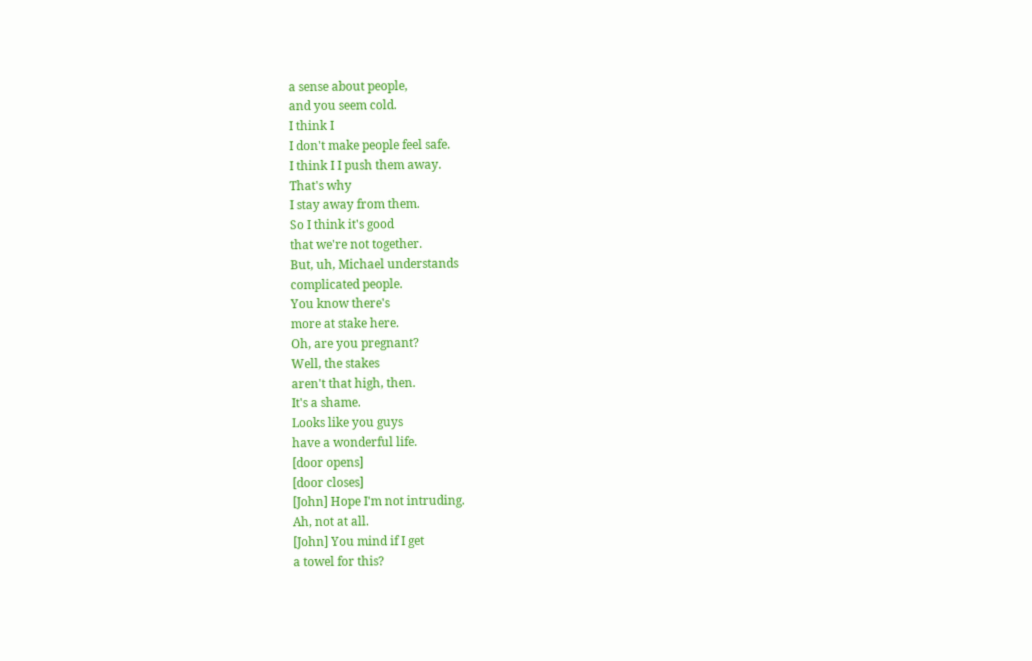a sense about people,
and you seem cold.
I think I
I don't make people feel safe.
I think I I push them away.
That's why
I stay away from them.
So I think it's good
that we're not together.
But, uh, Michael understands
complicated people.
You know there's
more at stake here.
Oh, are you pregnant?
Well, the stakes
aren't that high, then.
It's a shame.
Looks like you guys
have a wonderful life.
[door opens]
[door closes]
[John] Hope I'm not intruding.
Ah, not at all.
[John] You mind if I get
a towel for this?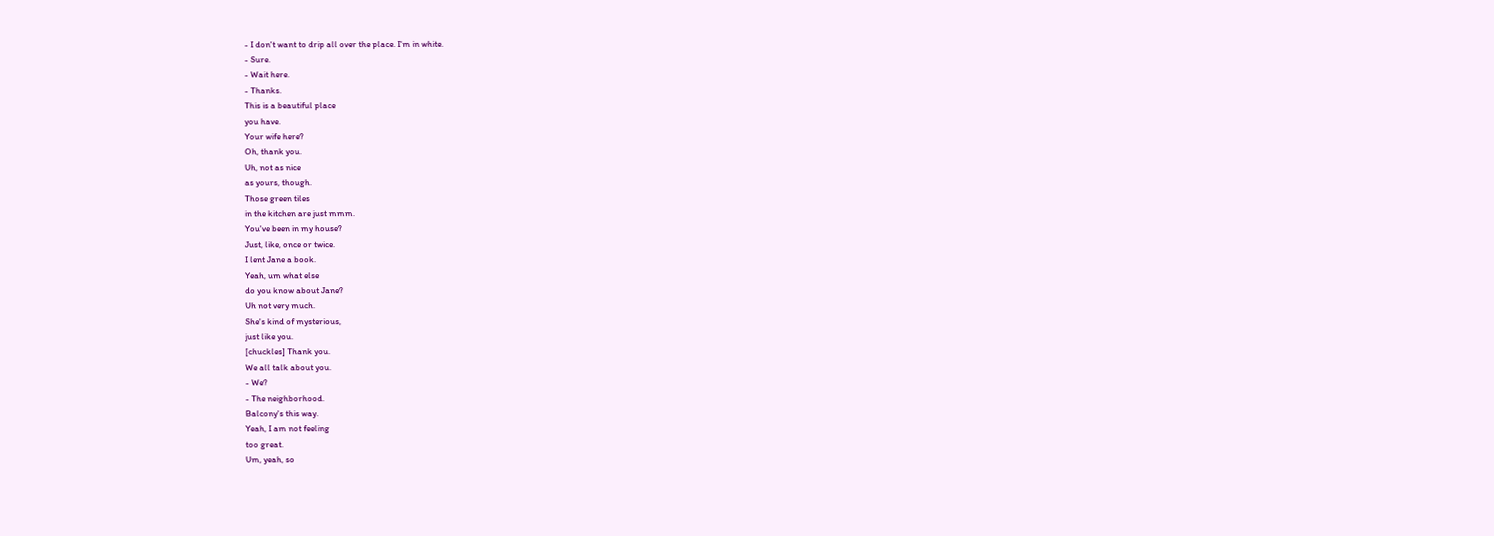- I don't want to drip all over the place. I'm in white.
- Sure.
- Wait here.
- Thanks.
This is a beautiful place
you have.
Your wife here?
Oh, thank you.
Uh, not as nice
as yours, though.
Those green tiles
in the kitchen are just mmm.
You've been in my house?
Just, like, once or twice.
I lent Jane a book.
Yeah, um what else
do you know about Jane?
Uh not very much.
She's kind of mysterious,
just like you.
[chuckles] Thank you.
We all talk about you.
- We?
- The neighborhood.
Balcony's this way.
Yeah, I am not feeling
too great.
Um, yeah, so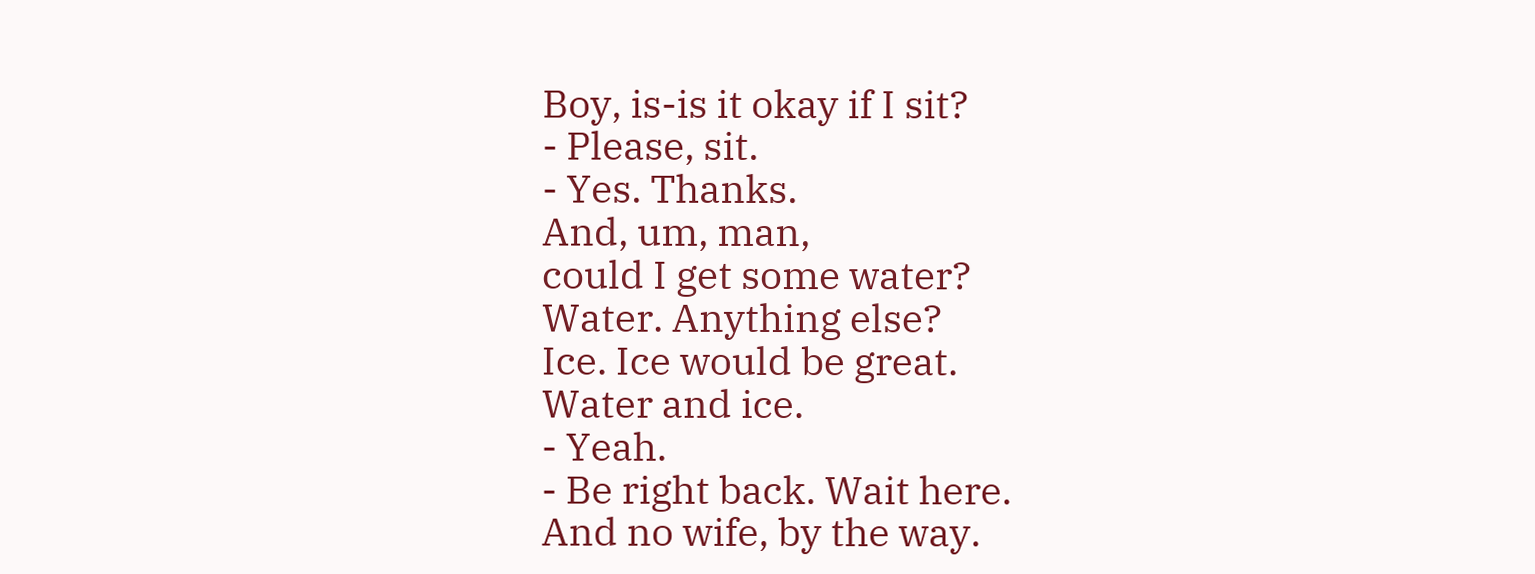Boy, is-is it okay if I sit?
- Please, sit.
- Yes. Thanks.
And, um, man,
could I get some water?
Water. Anything else?
Ice. Ice would be great.
Water and ice.
- Yeah.
- Be right back. Wait here.
And no wife, by the way.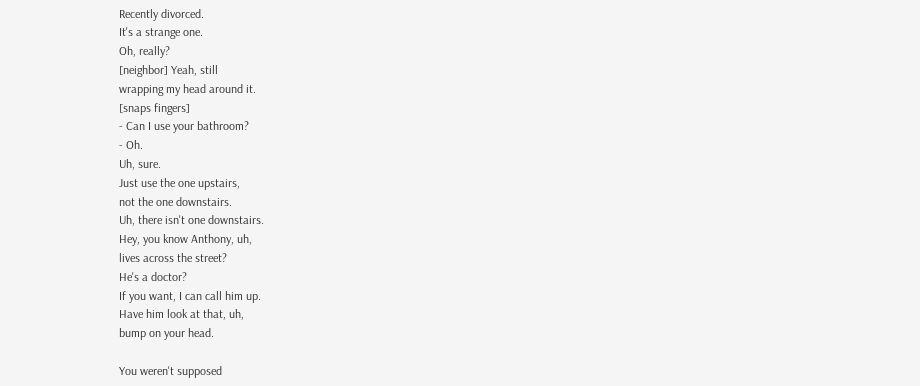Recently divorced.
It's a strange one.
Oh, really?
[neighbor] Yeah, still
wrapping my head around it.
[snaps fingers]
- Can I use your bathroom?
- Oh.
Uh, sure.
Just use the one upstairs,
not the one downstairs.
Uh, there isn't one downstairs.
Hey, you know Anthony, uh,
lives across the street?
He's a doctor?
If you want, I can call him up.
Have him look at that, uh,
bump on your head.

You weren't supposed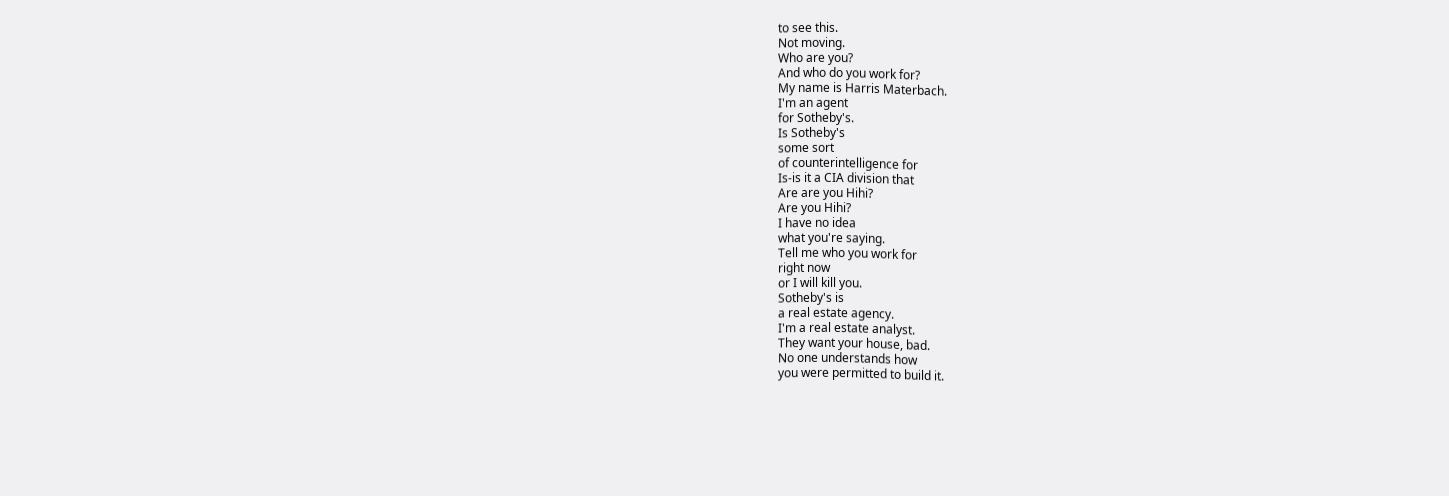to see this.
Not moving.
Who are you?
And who do you work for?
My name is Harris Materbach.
I'm an agent
for Sotheby's.
Is Sotheby's
some sort
of counterintelligence for
Is-is it a CIA division that
Are are you Hihi?
Are you Hihi?
I have no idea
what you're saying.
Tell me who you work for
right now
or I will kill you.
Sotheby's is
a real estate agency.
I'm a real estate analyst.
They want your house, bad.
No one understands how
you were permitted to build it.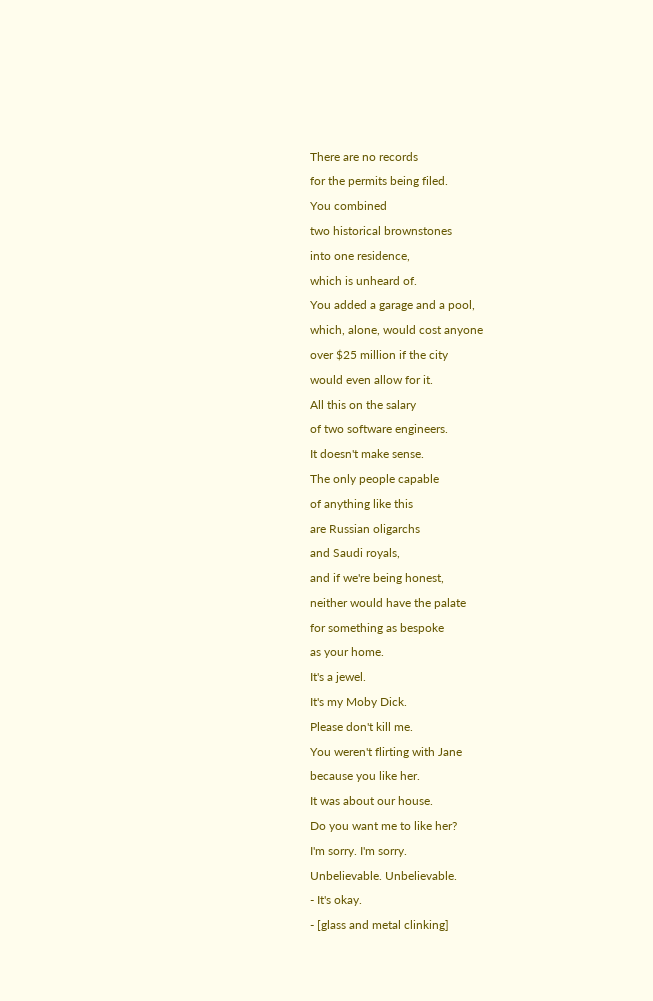There are no records
for the permits being filed.
You combined
two historical brownstones
into one residence,
which is unheard of.
You added a garage and a pool,
which, alone, would cost anyone
over $25 million if the city
would even allow for it.
All this on the salary
of two software engineers.
It doesn't make sense.
The only people capable
of anything like this
are Russian oligarchs
and Saudi royals,
and if we're being honest,
neither would have the palate
for something as bespoke
as your home.
It's a jewel.
It's my Moby Dick.
Please don't kill me.
You weren't flirting with Jane
because you like her.
It was about our house.
Do you want me to like her?
I'm sorry. I'm sorry.
Unbelievable. Unbelievable.
- It's okay.
- [glass and metal clinking]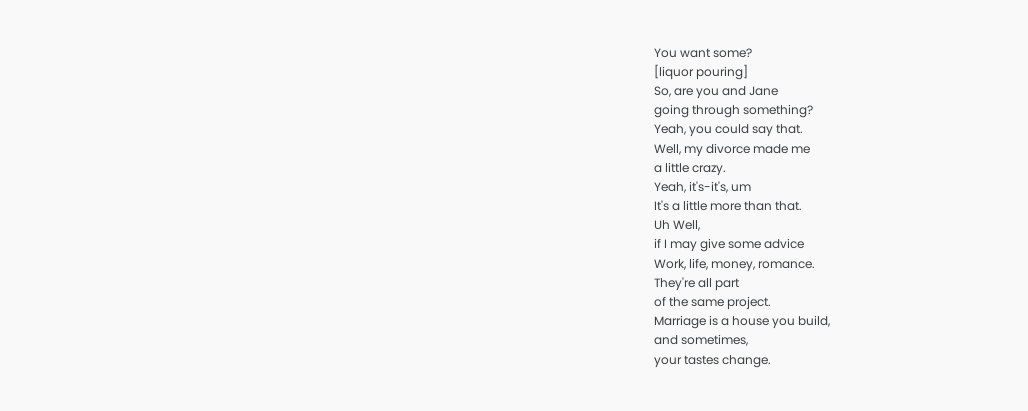You want some?
[liquor pouring]
So, are you and Jane
going through something?
Yeah, you could say that.
Well, my divorce made me
a little crazy.
Yeah, it's-it's, um
It's a little more than that.
Uh Well,
if I may give some advice
Work, life, money, romance.
They're all part
of the same project.
Marriage is a house you build,
and sometimes,
your tastes change.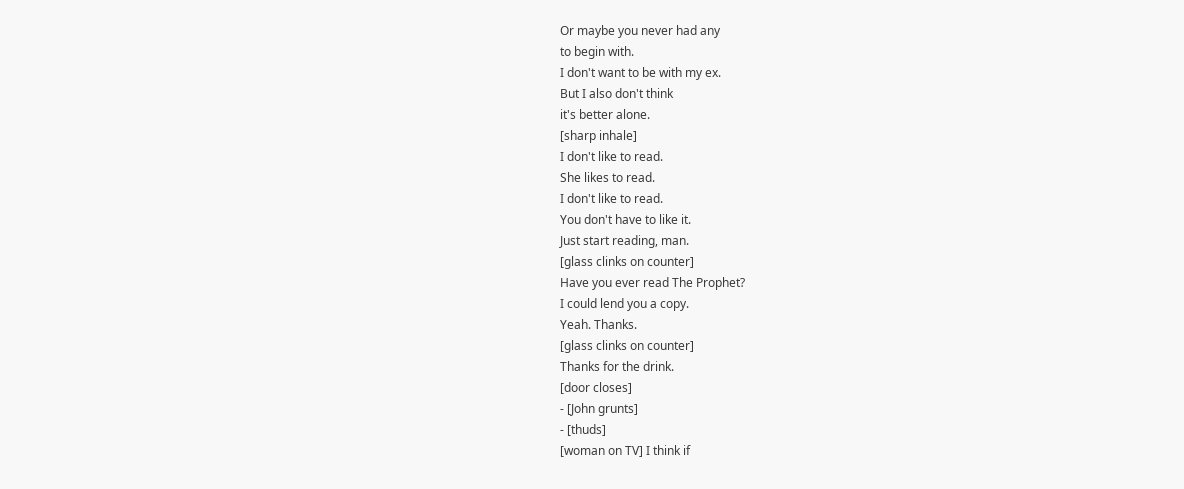Or maybe you never had any
to begin with.
I don't want to be with my ex.
But I also don't think
it's better alone.
[sharp inhale]
I don't like to read.
She likes to read.
I don't like to read.
You don't have to like it.
Just start reading, man.
[glass clinks on counter]
Have you ever read The Prophet?
I could lend you a copy.
Yeah. Thanks.
[glass clinks on counter]
Thanks for the drink.
[door closes]
- [John grunts]
- [thuds]
[woman on TV] I think if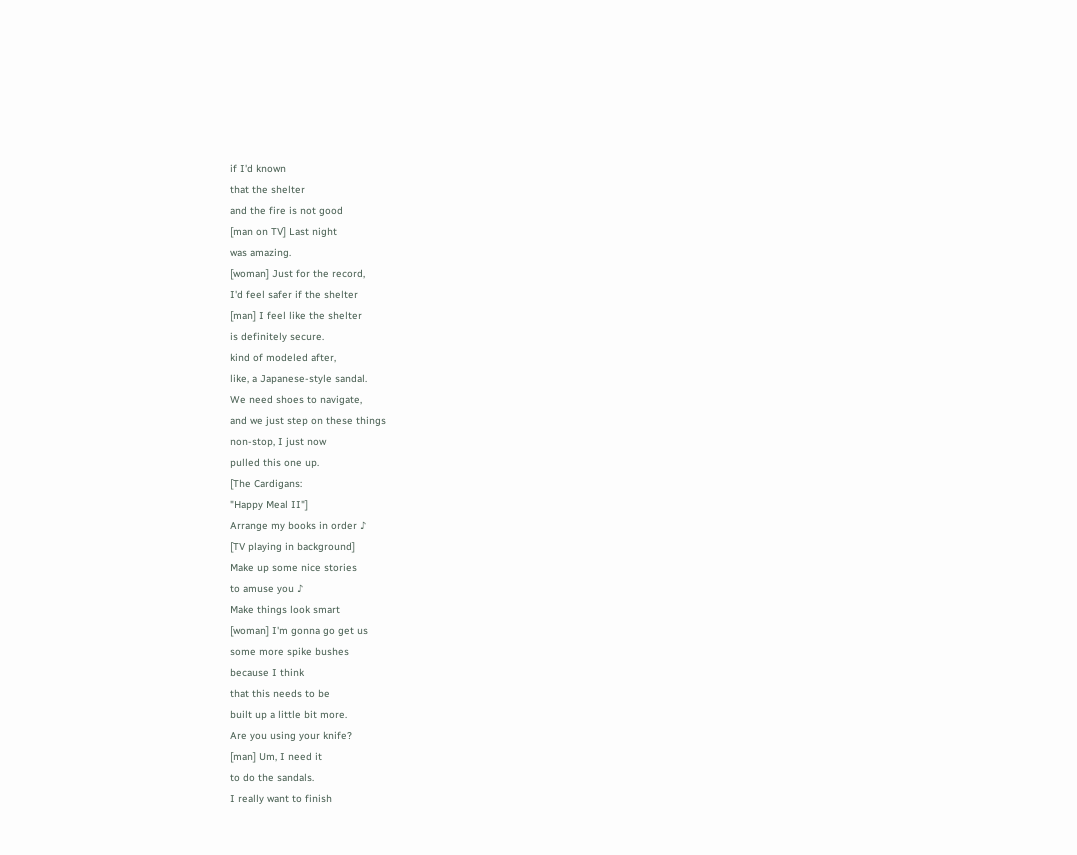if I'd known
that the shelter
and the fire is not good
[man on TV] Last night
was amazing.
[woman] Just for the record,
I'd feel safer if the shelter
[man] I feel like the shelter
is definitely secure.
kind of modeled after,
like, a Japanese-style sandal.
We need shoes to navigate,
and we just step on these things
non-stop, I just now
pulled this one up.
[The Cardigans:
"Happy Meal II"]
Arrange my books in order ♪
[TV playing in background]
Make up some nice stories
to amuse you ♪
Make things look smart
[woman] I'm gonna go get us
some more spike bushes
because I think
that this needs to be
built up a little bit more.
Are you using your knife?
[man] Um, I need it
to do the sandals.
I really want to finish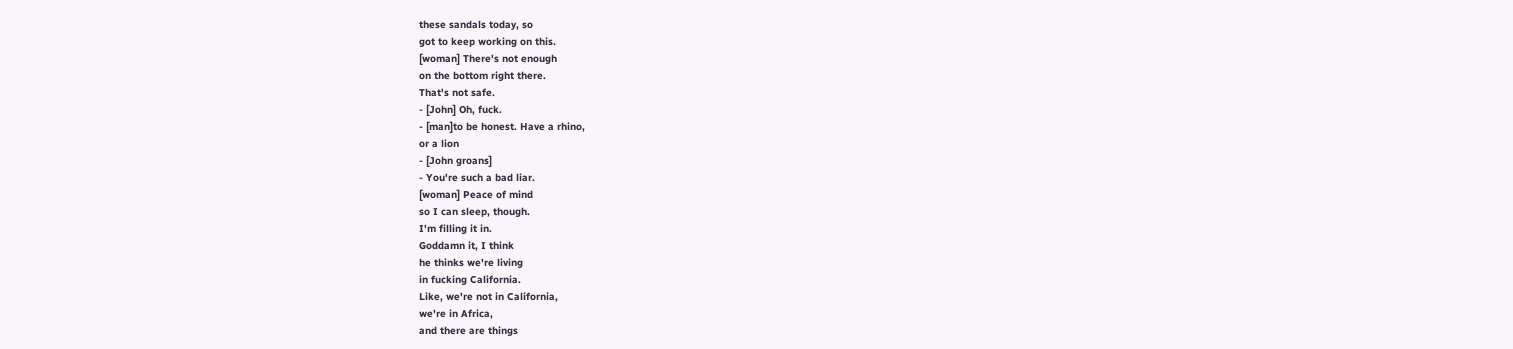these sandals today, so
got to keep working on this.
[woman] There's not enough
on the bottom right there.
That's not safe.
- [John] Oh, fuck.
- [man]to be honest. Have a rhino,
or a lion
- [John groans]
- You're such a bad liar.
[woman] Peace of mind
so I can sleep, though.
I'm filling it in.
Goddamn it, I think
he thinks we're living
in fucking California.
Like, we're not in California,
we're in Africa,
and there are things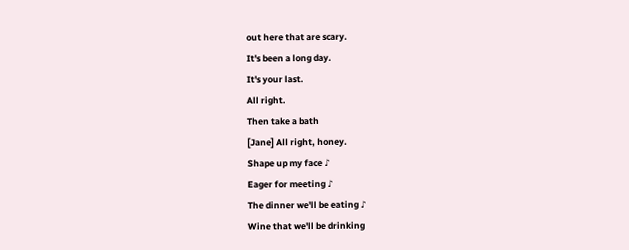out here that are scary.
It's been a long day.
It's your last.
All right.
Then take a bath
[Jane] All right, honey.
Shape up my face ♪
Eager for meeting ♪
The dinner we'll be eating ♪
Wine that we'll be drinking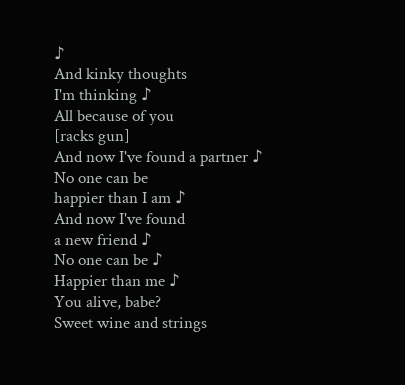♪
And kinky thoughts
I'm thinking ♪
All because of you
[racks gun]
And now I've found a partner ♪
No one can be
happier than I am ♪
And now I've found
a new friend ♪
No one can be ♪
Happier than me ♪
You alive, babe?
Sweet wine and strings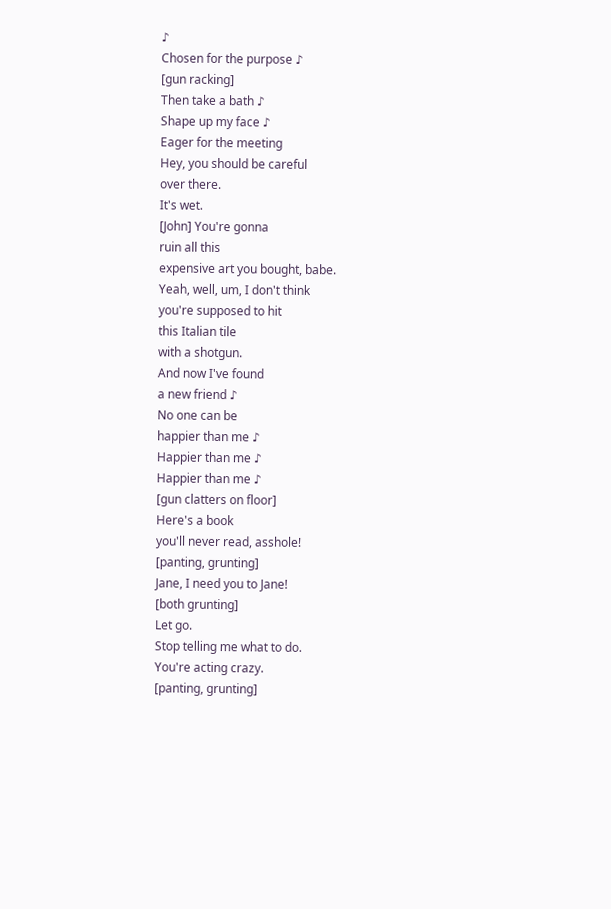♪
Chosen for the purpose ♪
[gun racking]
Then take a bath ♪
Shape up my face ♪
Eager for the meeting
Hey, you should be careful
over there.
It's wet.
[John] You're gonna
ruin all this
expensive art you bought, babe.
Yeah, well, um, I don't think
you're supposed to hit
this Italian tile
with a shotgun.
And now I've found
a new friend ♪
No one can be
happier than me ♪
Happier than me ♪
Happier than me ♪
[gun clatters on floor]
Here's a book
you'll never read, asshole!
[panting, grunting]
Jane, I need you to Jane!
[both grunting]
Let go.
Stop telling me what to do.
You're acting crazy.
[panting, grunting]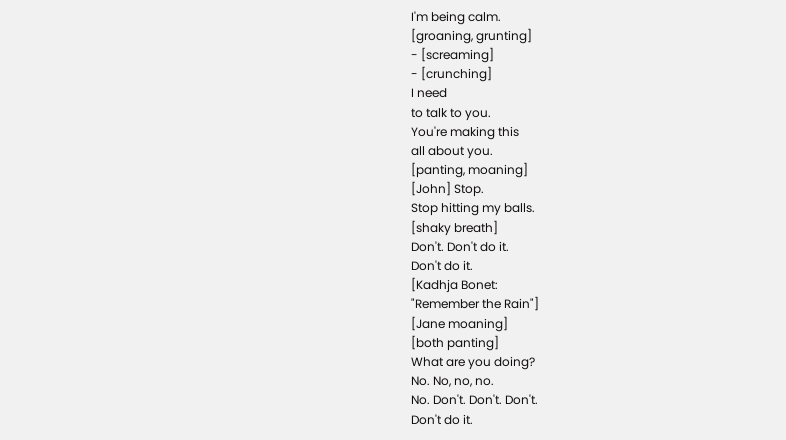I'm being calm.
[groaning, grunting]
- [screaming]
- [crunching]
I need
to talk to you.
You're making this
all about you.
[panting, moaning]
[John] Stop.
Stop hitting my balls.
[shaky breath]
Don't. Don't do it.
Don't do it.
[Kadhja Bonet:
"Remember the Rain"]
[Jane moaning]
[both panting]
What are you doing?
No. No, no, no.
No. Don't. Don't. Don't.
Don't do it.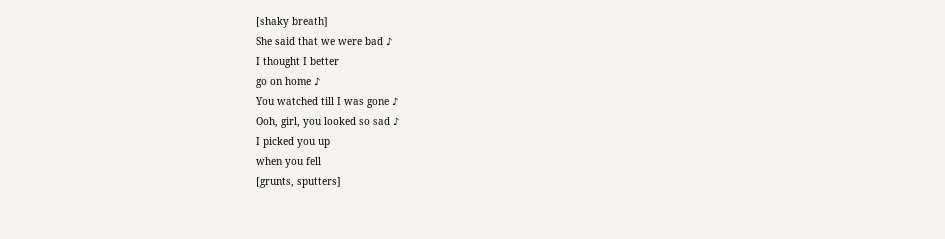[shaky breath]
She said that we were bad ♪
I thought I better
go on home ♪
You watched till I was gone ♪
Ooh, girl, you looked so sad ♪
I picked you up
when you fell
[grunts, sputters]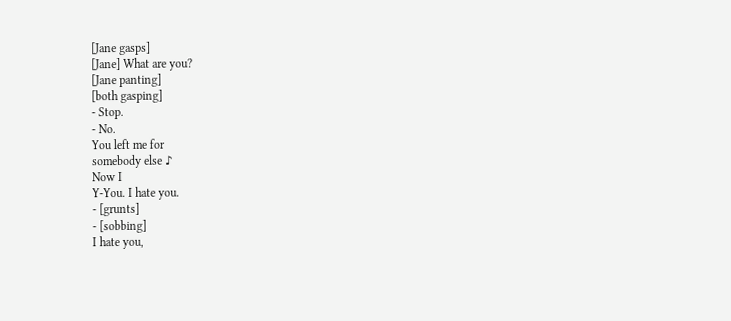[Jane gasps]
[Jane] What are you?
[Jane panting]
[both gasping]
- Stop.
- No.
You left me for
somebody else ♪
Now I
Y-You. I hate you.
- [grunts]
- [sobbing]
I hate you,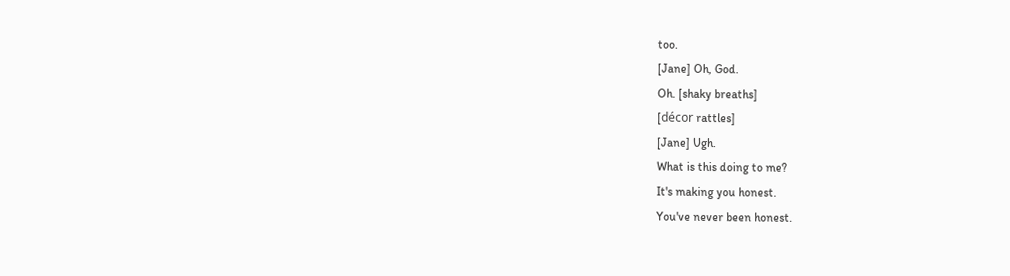too.
[Jane] Oh, God.
Oh. [shaky breaths]
[décor rattles]
[Jane] Ugh.
What is this doing to me?
It's making you honest.
You've never been honest.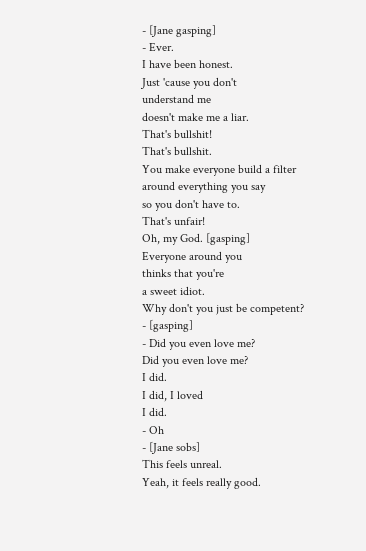- [Jane gasping]
- Ever.
I have been honest.
Just 'cause you don't
understand me
doesn't make me a liar.
That's bullshit!
That's bullshit.
You make everyone build a filter
around everything you say
so you don't have to.
That's unfair!
Oh, my God. [gasping]
Everyone around you
thinks that you're
a sweet idiot.
Why don't you just be competent?
- [gasping]
- Did you even love me?
Did you even love me?
I did.
I did, I loved
I did.
- Oh
- [Jane sobs]
This feels unreal.
Yeah, it feels really good.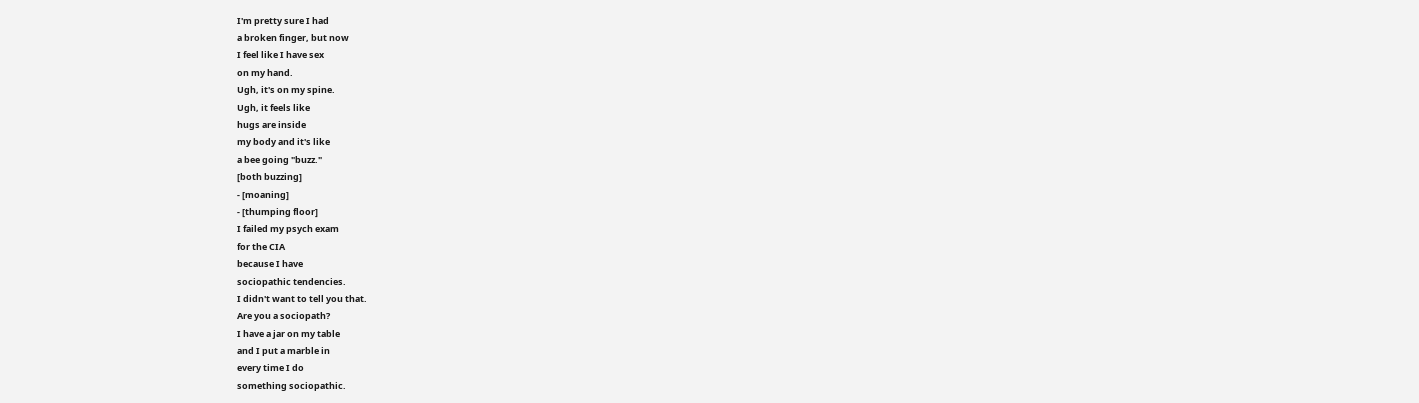I'm pretty sure I had
a broken finger, but now
I feel like I have sex
on my hand.
Ugh, it's on my spine.
Ugh, it feels like
hugs are inside
my body and it's like
a bee going "buzz."
[both buzzing]
- [moaning]
- [thumping floor]
I failed my psych exam
for the CIA
because I have
sociopathic tendencies.
I didn't want to tell you that.
Are you a sociopath?
I have a jar on my table
and I put a marble in
every time I do
something sociopathic.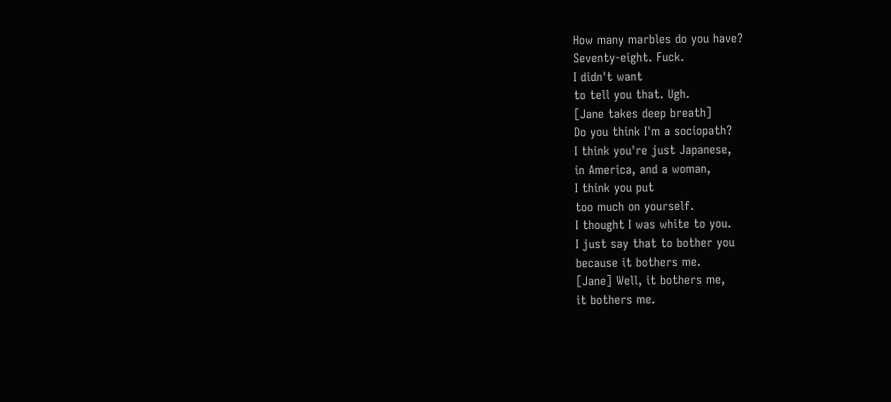How many marbles do you have?
Seventy-eight. Fuck.
I didn't want
to tell you that. Ugh.
[Jane takes deep breath]
Do you think I'm a sociopath?
I think you're just Japanese,
in America, and a woman,
I think you put
too much on yourself.
I thought I was white to you.
I just say that to bother you
because it bothers me.
[Jane] Well, it bothers me,
it bothers me.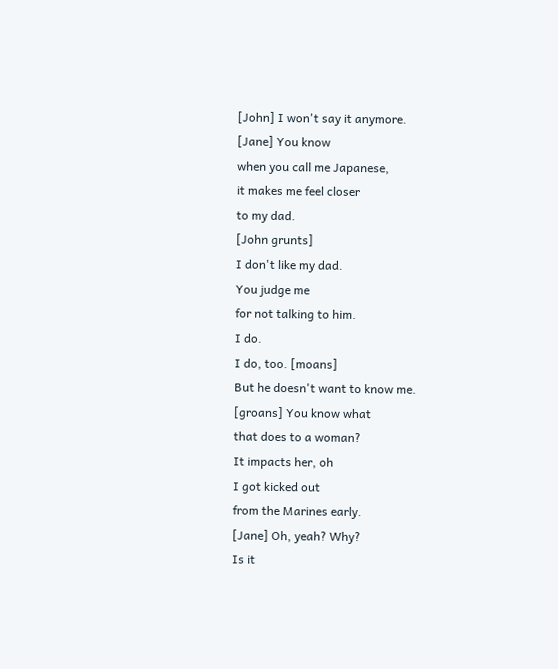[John] I won't say it anymore.
[Jane] You know
when you call me Japanese,
it makes me feel closer
to my dad.
[John grunts]
I don't like my dad.
You judge me
for not talking to him.
I do.
I do, too. [moans]
But he doesn't want to know me.
[groans] You know what
that does to a woman?
It impacts her, oh
I got kicked out
from the Marines early.
[Jane] Oh, yeah? Why?
Is it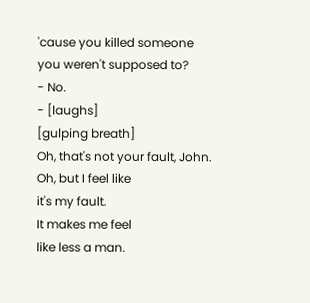'cause you killed someone
you weren't supposed to?
- No.
- [laughs]
[gulping breath]
Oh, that's not your fault, John.
Oh, but I feel like
it's my fault.
It makes me feel
like less a man.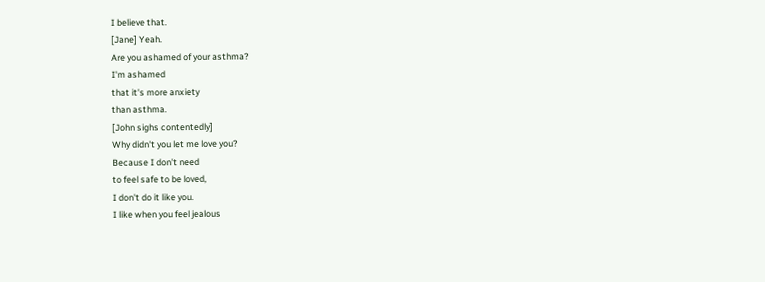I believe that.
[Jane] Yeah.
Are you ashamed of your asthma?
I'm ashamed
that it's more anxiety
than asthma.
[John sighs contentedly]
Why didn't you let me love you?
Because I don't need
to feel safe to be loved,
I don't do it like you.
I like when you feel jealous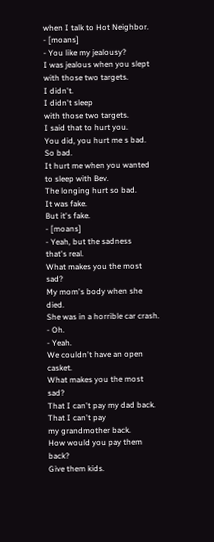when I talk to Hot Neighbor.
- [moans]
- You like my jealousy?
I was jealous when you slept
with those two targets.
I didn't.
I didn't sleep
with those two targets.
I said that to hurt you.
You did, you hurt me s bad.
So bad.
It hurt me when you wanted
to sleep with Bev.
The longing hurt so bad.
It was fake.
But it's fake.
- [moans]
- Yeah, but the sadness
that's real.
What makes you the most sad?
My mom's body when she died.
She was in a horrible car crash.
- Oh.
- Yeah.
We couldn't have an open casket.
What makes you the most sad?
That I can't pay my dad back.
That I can't pay
my grandmother back.
How would you pay them back?
Give them kids.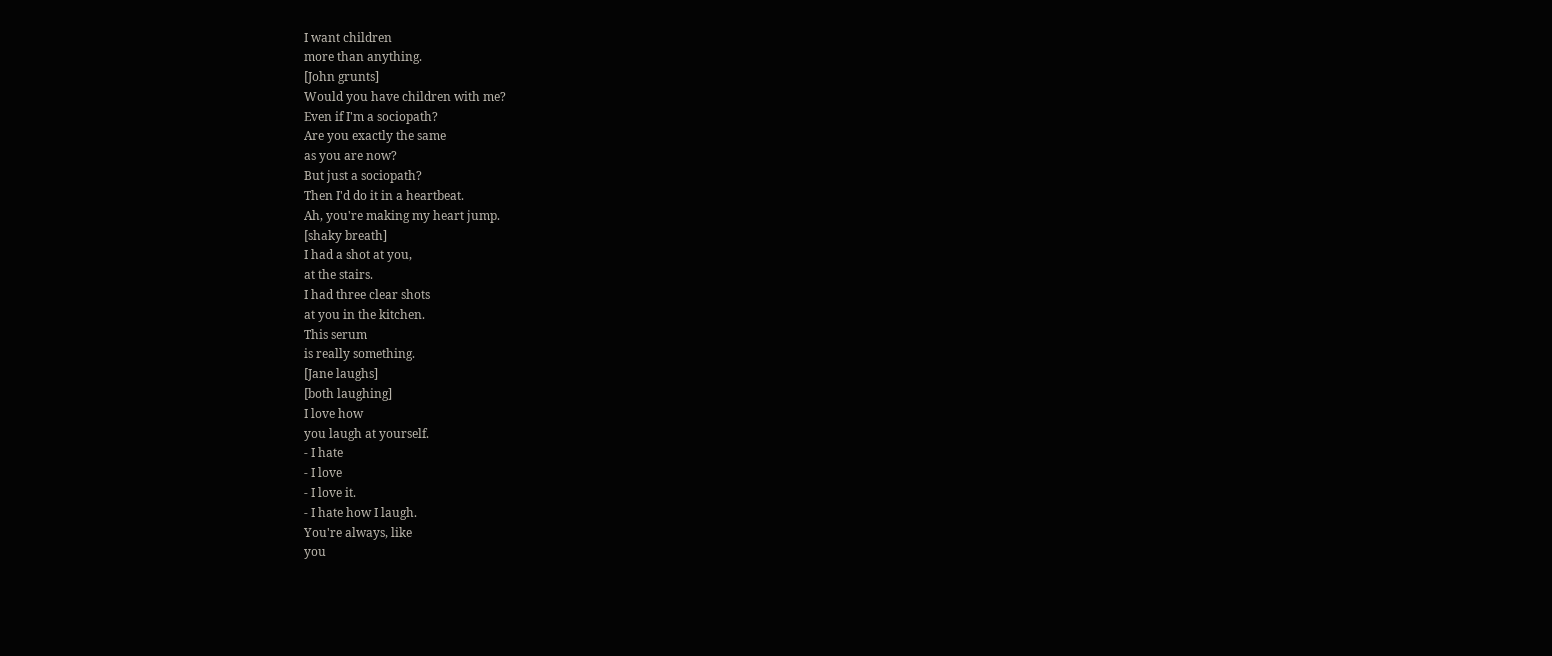I want children
more than anything.
[John grunts]
Would you have children with me?
Even if I'm a sociopath?
Are you exactly the same
as you are now?
But just a sociopath?
Then I'd do it in a heartbeat.
Ah, you're making my heart jump.
[shaky breath]
I had a shot at you,
at the stairs.
I had three clear shots
at you in the kitchen.
This serum
is really something.
[Jane laughs]
[both laughing]
I love how
you laugh at yourself.
- I hate
- I love
- I love it.
- I hate how I laugh.
You're always, like
you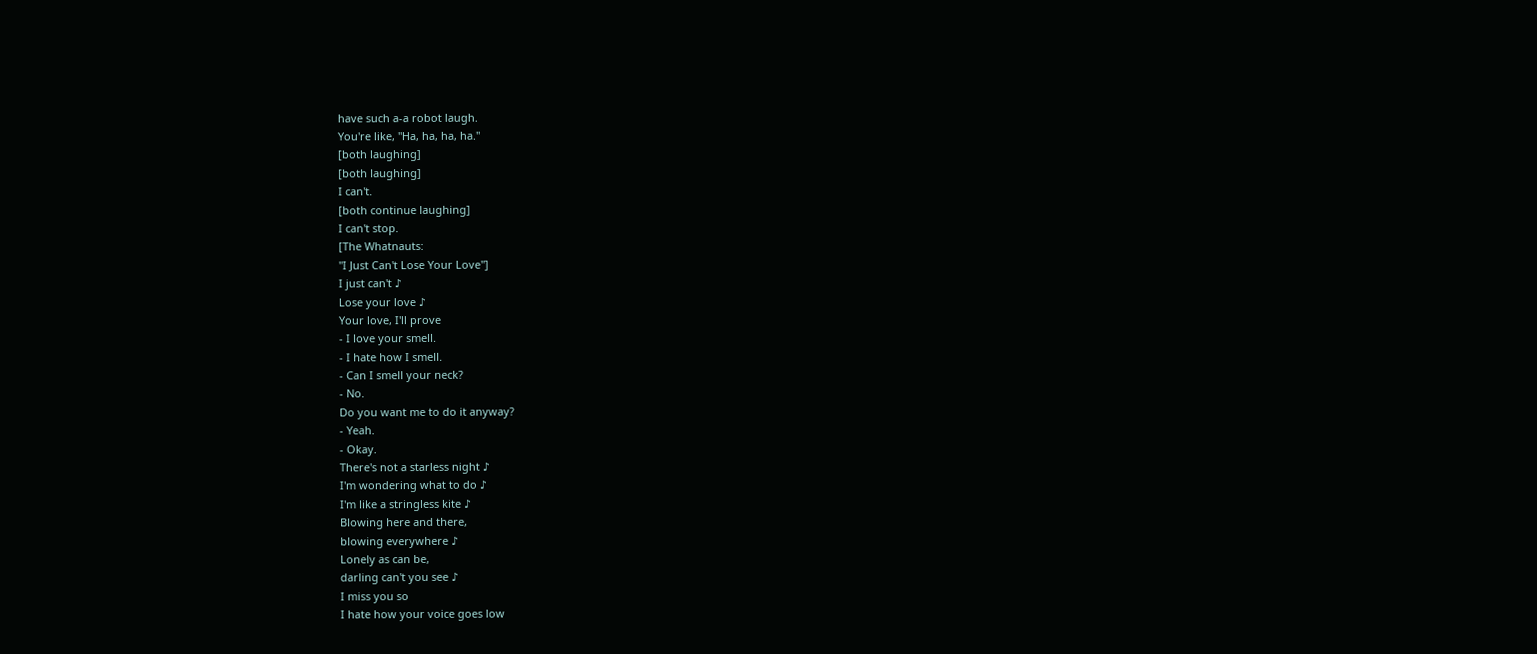have such a-a robot laugh.
You're like, "Ha, ha, ha, ha."
[both laughing]
[both laughing]
I can't.
[both continue laughing]
I can't stop.
[The Whatnauts:
"I Just Can't Lose Your Love"]
I just can't ♪
Lose your love ♪
Your love, I'll prove
- I love your smell.
- I hate how I smell.
- Can I smell your neck?
- No.
Do you want me to do it anyway?
- Yeah.
- Okay.
There's not a starless night ♪
I'm wondering what to do ♪
I'm like a stringless kite ♪
Blowing here and there,
blowing everywhere ♪
Lonely as can be,
darling can't you see ♪
I miss you so
I hate how your voice goes low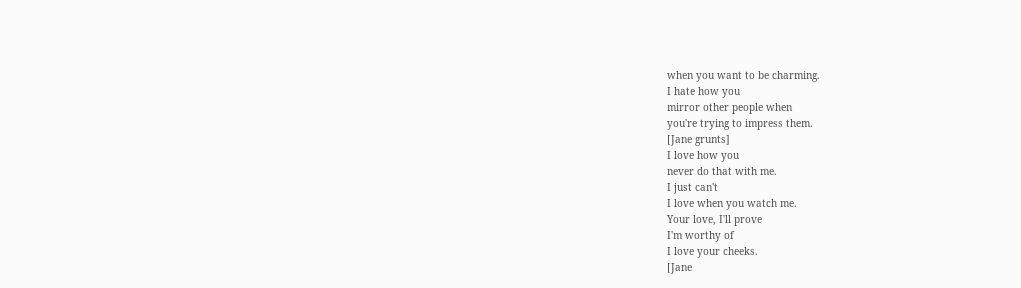when you want to be charming.
I hate how you
mirror other people when
you're trying to impress them.
[Jane grunts]
I love how you
never do that with me.
I just can't
I love when you watch me.
Your love, I'll prove
I'm worthy of
I love your cheeks.
[Jane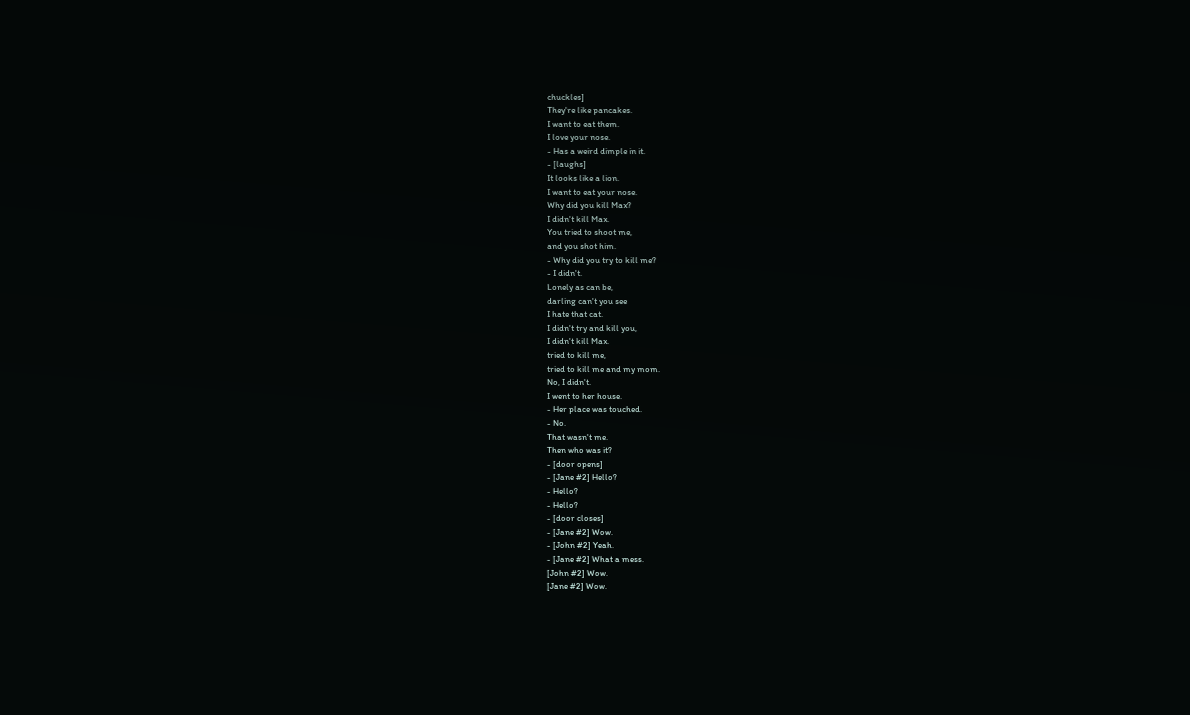chuckles]
They're like pancakes.
I want to eat them.
I love your nose.
- Has a weird dimple in it.
- [laughs]
It looks like a lion.
I want to eat your nose.
Why did you kill Max?
I didn't kill Max.
You tried to shoot me,
and you shot him.
- Why did you try to kill me?
- I didn't.
Lonely as can be,
darling can't you see
I hate that cat.
I didn't try and kill you,
I didn't kill Max.
tried to kill me,
tried to kill me and my mom.
No, I didn't.
I went to her house.
- Her place was touched.
- No.
That wasn't me.
Then who was it?
- [door opens]
- [Jane #2] Hello?
- Hello?
- Hello?
- [door closes]
- [Jane #2] Wow.
- [John #2] Yeah.
- [Jane #2] What a mess.
[John #2] Wow.
[Jane #2] Wow.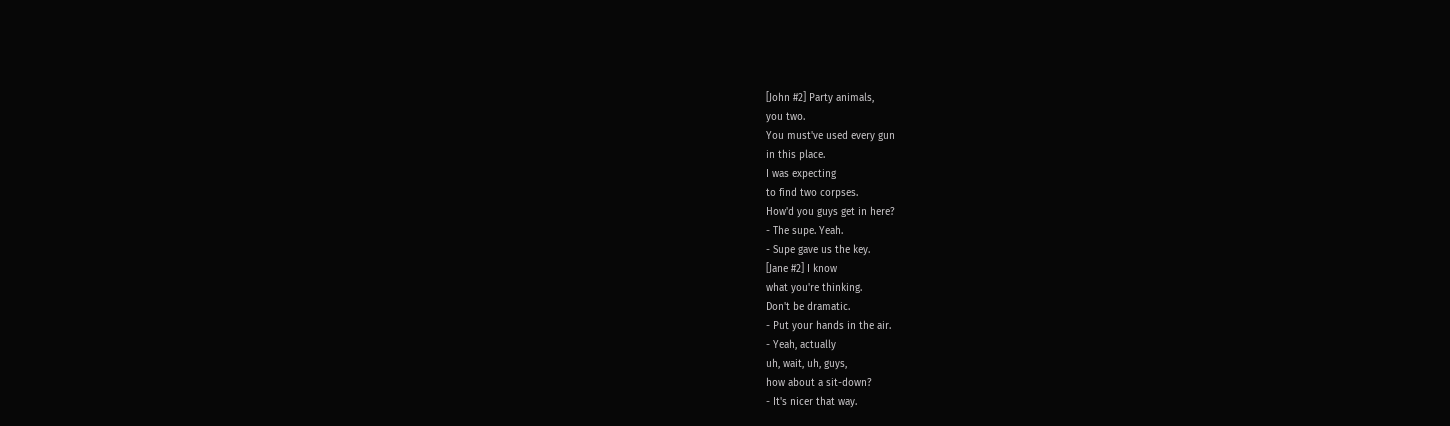[John #2] Party animals,
you two.
You must've used every gun
in this place.
I was expecting
to find two corpses.
How'd you guys get in here?
- The supe. Yeah.
- Supe gave us the key.
[Jane #2] I know
what you're thinking.
Don't be dramatic.
- Put your hands in the air.
- Yeah, actually
uh, wait, uh, guys,
how about a sit-down?
- It's nicer that way.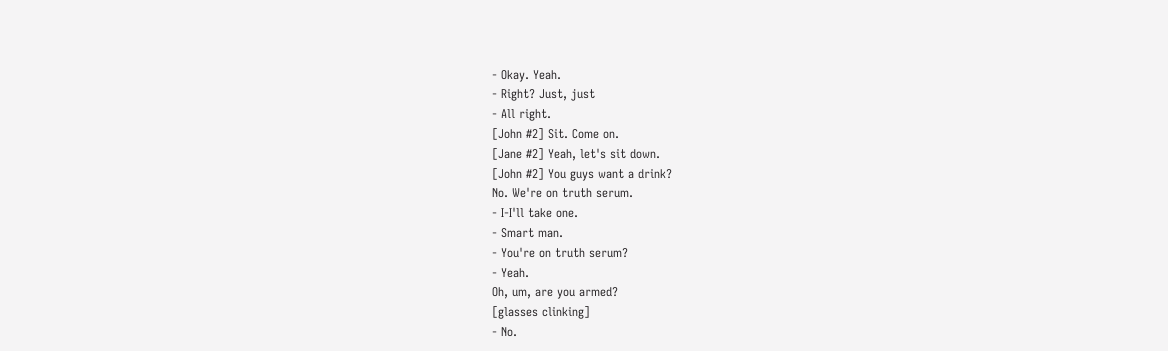- Okay. Yeah.
- Right? Just, just
- All right.
[John #2] Sit. Come on.
[Jane #2] Yeah, let's sit down.
[John #2] You guys want a drink?
No. We're on truth serum.
- I-I'll take one.
- Smart man.
- You're on truth serum?
- Yeah.
Oh, um, are you armed?
[glasses clinking]
- No.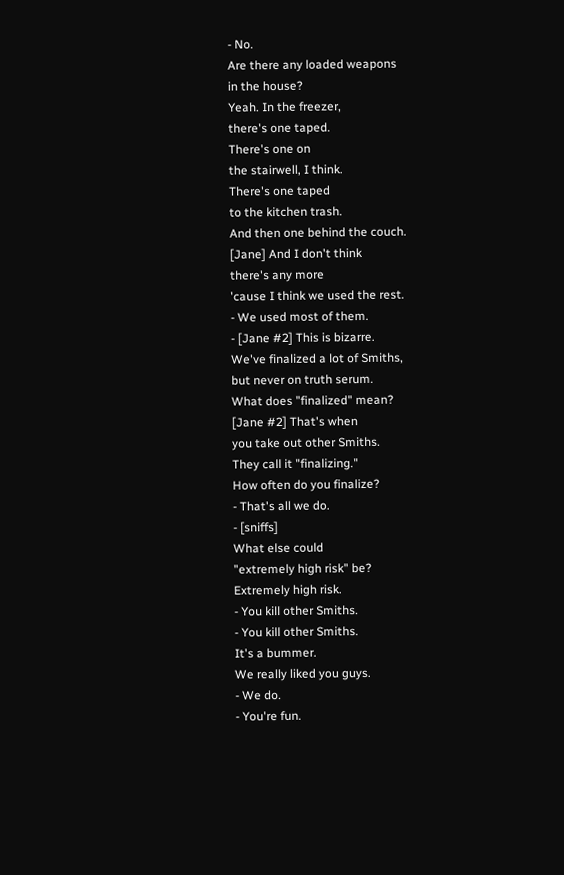- No.
Are there any loaded weapons
in the house?
Yeah. In the freezer,
there's one taped.
There's one on
the stairwell, I think.
There's one taped
to the kitchen trash.
And then one behind the couch.
[Jane] And I don't think
there's any more
'cause I think we used the rest.
- We used most of them.
- [Jane #2] This is bizarre.
We've finalized a lot of Smiths,
but never on truth serum.
What does "finalized" mean?
[Jane #2] That's when
you take out other Smiths.
They call it "finalizing."
How often do you finalize?
- That's all we do.
- [sniffs]
What else could
"extremely high risk" be?
Extremely high risk.
- You kill other Smiths.
- You kill other Smiths.
It's a bummer.
We really liked you guys.
- We do.
- You're fun.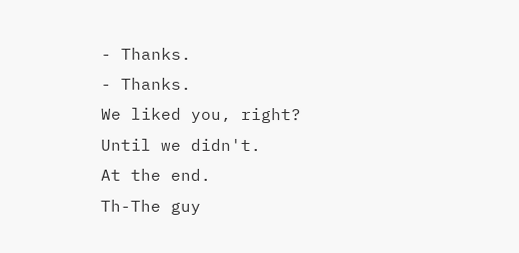- Thanks.
- Thanks.
We liked you, right?
Until we didn't.
At the end.
Th-The guy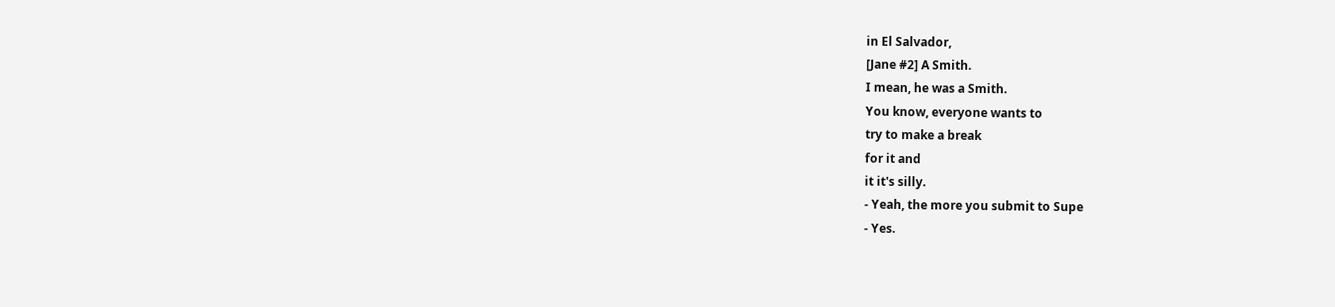in El Salvador,
[Jane #2] A Smith.
I mean, he was a Smith.
You know, everyone wants to
try to make a break
for it and
it it's silly.
- Yeah, the more you submit to Supe
- Yes.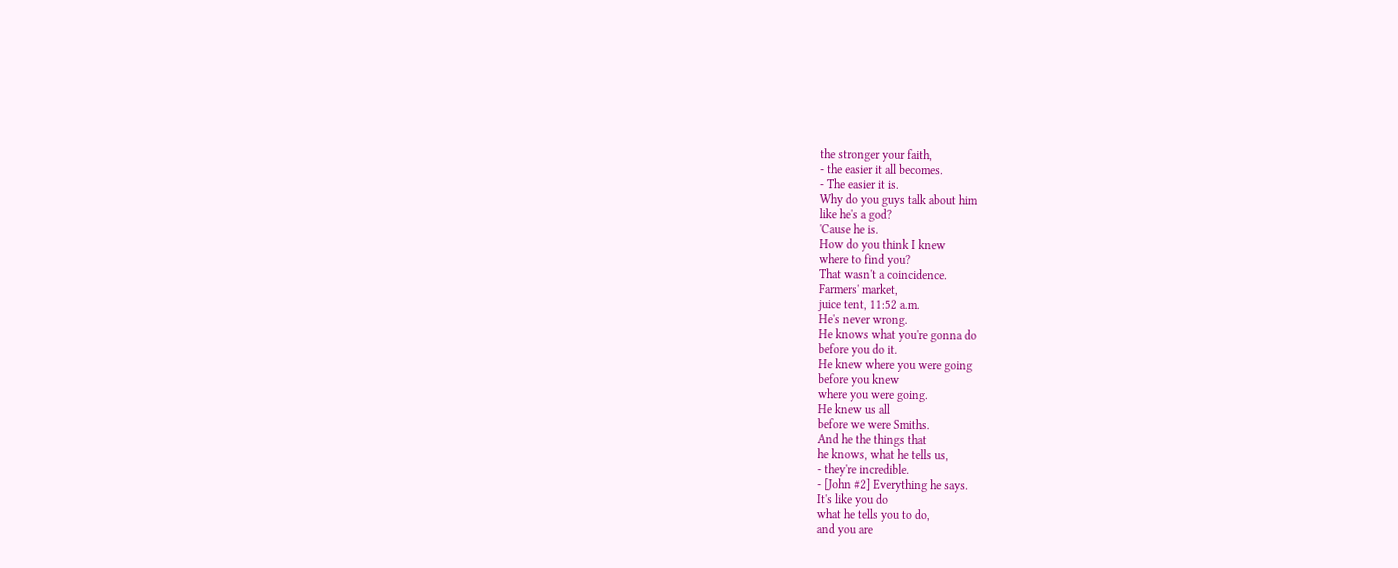the stronger your faith,
- the easier it all becomes.
- The easier it is.
Why do you guys talk about him
like he's a god?
'Cause he is.
How do you think I knew
where to find you?
That wasn't a coincidence.
Farmers' market,
juice tent, 11:52 a.m.
He's never wrong.
He knows what you're gonna do
before you do it.
He knew where you were going
before you knew
where you were going.
He knew us all
before we were Smiths.
And he the things that
he knows, what he tells us,
- they're incredible.
- [John #2] Everything he says.
It's like you do
what he tells you to do,
and you are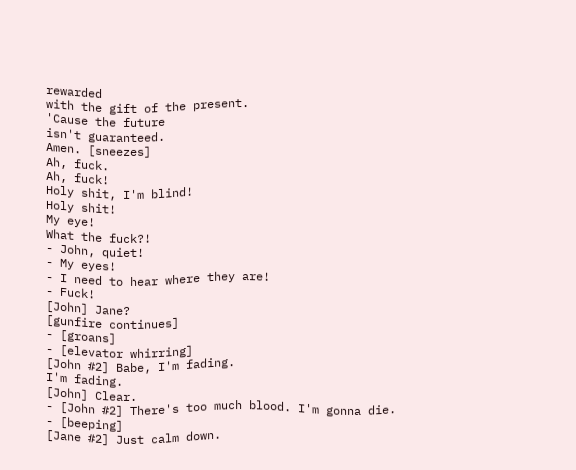rewarded
with the gift of the present.
'Cause the future
isn't guaranteed.
Amen. [sneezes]
Ah, fuck.
Ah, fuck!
Holy shit, I'm blind!
Holy shit!
My eye!
What the fuck?!
- John, quiet!
- My eyes!
- I need to hear where they are!
- Fuck!
[John] Jane?
[gunfire continues]
- [groans]
- [elevator whirring]
[John #2] Babe, I'm fading.
I'm fading.
[John] Clear.
- [John #2] There's too much blood. I'm gonna die.
- [beeping]
[Jane #2] Just calm down.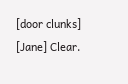[door clunks]
[Jane] Clear.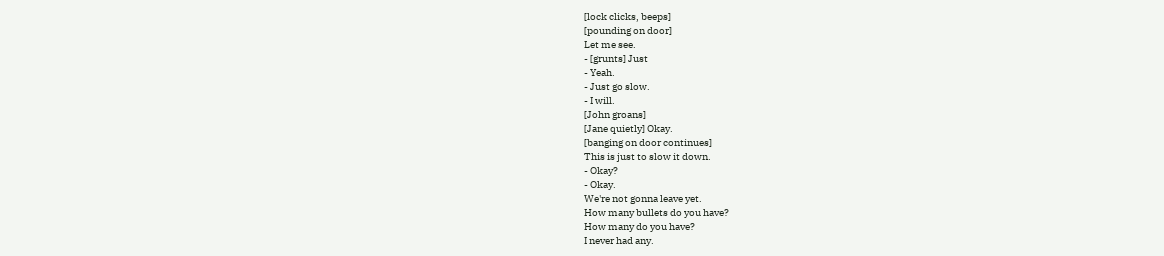[lock clicks, beeps]
[pounding on door]
Let me see.
- [grunts] Just
- Yeah.
- Just go slow.
- I will.
[John groans]
[Jane quietly] Okay.
[banging on door continues]
This is just to slow it down.
- Okay?
- Okay.
We're not gonna leave yet.
How many bullets do you have?
How many do you have?
I never had any.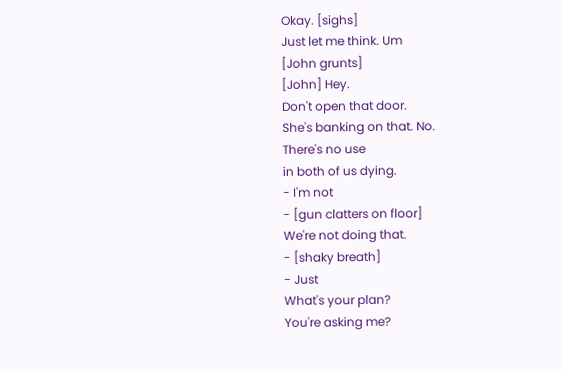Okay. [sighs]
Just let me think. Um
[John grunts]
[John] Hey.
Don't open that door.
She's banking on that. No.
There's no use
in both of us dying.
- I'm not
- [gun clatters on floor]
We're not doing that.
- [shaky breath]
- Just
What's your plan?
You're asking me?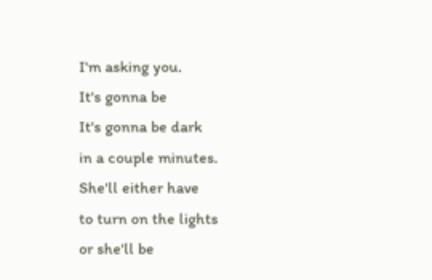I'm asking you.
It's gonna be
It's gonna be dark
in a couple minutes.
She'll either have
to turn on the lights
or she'll be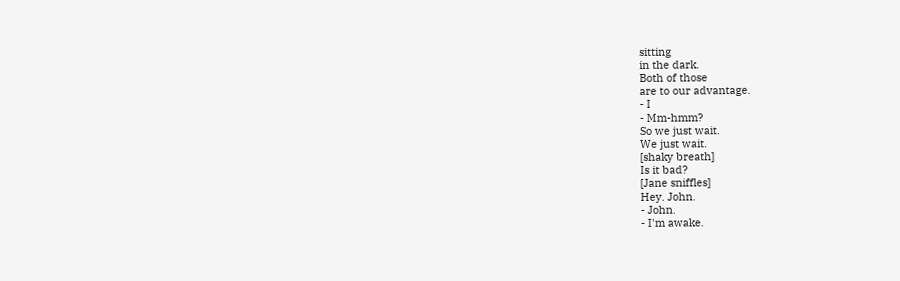sitting
in the dark.
Both of those
are to our advantage.
- I
- Mm-hmm?
So we just wait.
We just wait.
[shaky breath]
Is it bad?
[Jane sniffles]
Hey. John.
- John.
- I'm awake.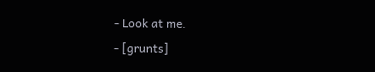- Look at me.
- [grunts]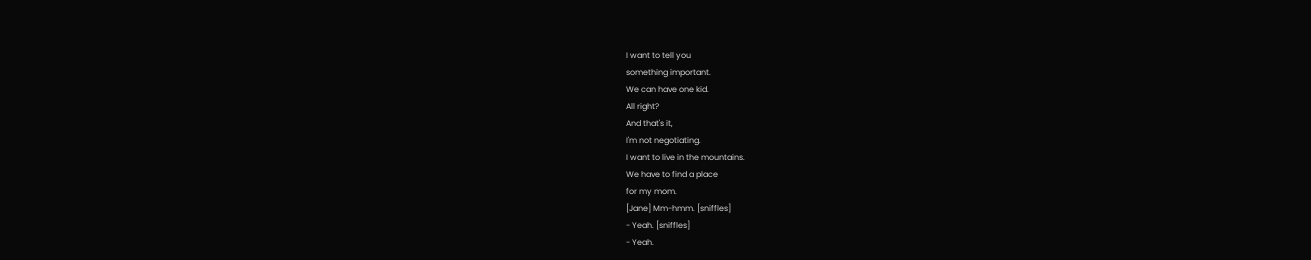I want to tell you
something important.
We can have one kid.
All right?
And that's it,
I'm not negotiating.
I want to live in the mountains.
We have to find a place
for my mom.
[Jane] Mm-hmm. [sniffles]
- Yeah. [sniffles]
- Yeah.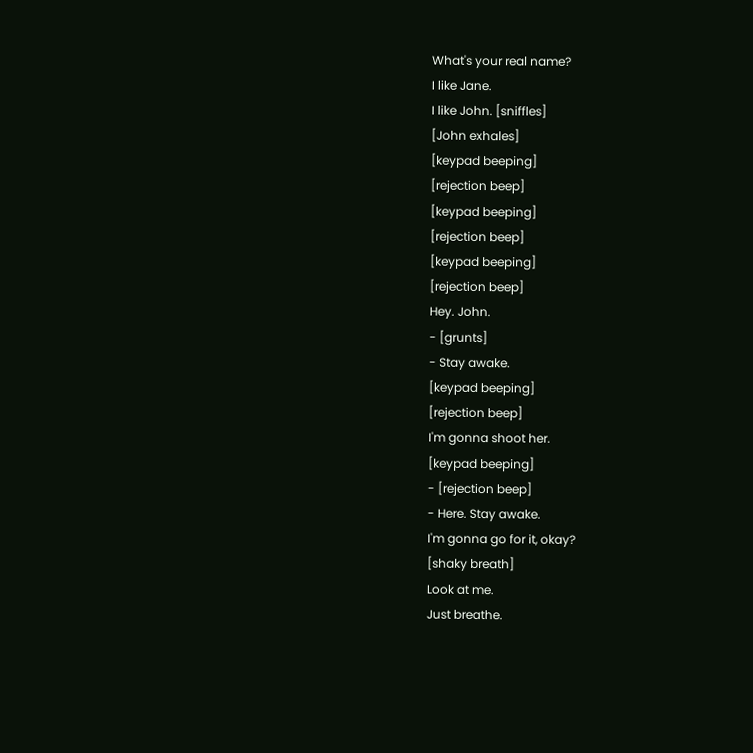What's your real name?
I like Jane.
I like John. [sniffles]
[John exhales]
[keypad beeping]
[rejection beep]
[keypad beeping]
[rejection beep]
[keypad beeping]
[rejection beep]
Hey. John.
- [grunts]
- Stay awake.
[keypad beeping]
[rejection beep]
I'm gonna shoot her.
[keypad beeping]
- [rejection beep]
- Here. Stay awake.
I'm gonna go for it, okay?
[shaky breath]
Look at me.
Just breathe.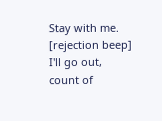Stay with me.
[rejection beep]
I'll go out, count of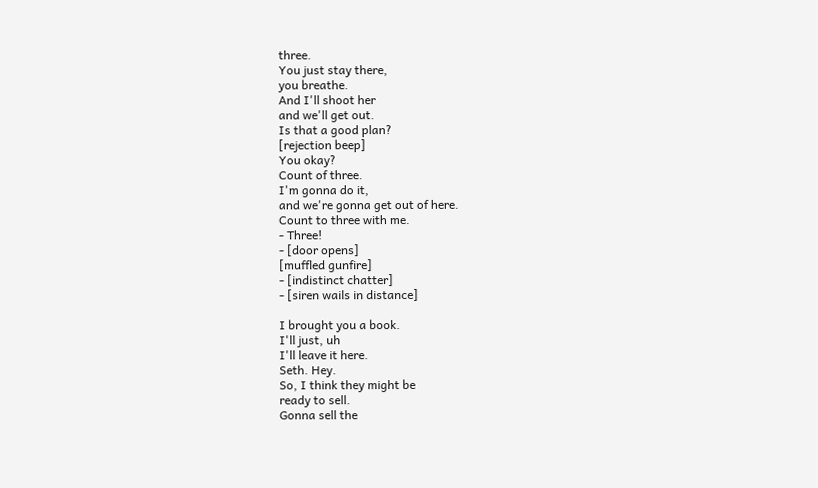three.
You just stay there,
you breathe.
And I'll shoot her
and we'll get out.
Is that a good plan?
[rejection beep]
You okay?
Count of three.
I'm gonna do it,
and we're gonna get out of here.
Count to three with me.
- Three!
- [door opens]
[muffled gunfire]
- [indistinct chatter]
- [siren wails in distance]

I brought you a book.
I'll just, uh
I'll leave it here.
Seth. Hey.
So, I think they might be
ready to sell.
Gonna sell the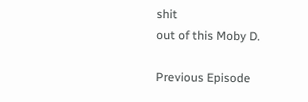shit
out of this Moby D.

Previous Episode